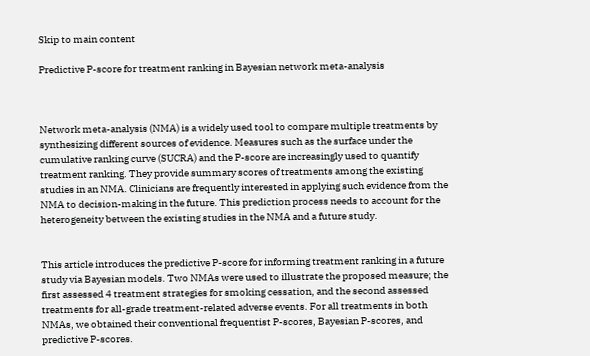Skip to main content

Predictive P-score for treatment ranking in Bayesian network meta-analysis



Network meta-analysis (NMA) is a widely used tool to compare multiple treatments by synthesizing different sources of evidence. Measures such as the surface under the cumulative ranking curve (SUCRA) and the P-score are increasingly used to quantify treatment ranking. They provide summary scores of treatments among the existing studies in an NMA. Clinicians are frequently interested in applying such evidence from the NMA to decision-making in the future. This prediction process needs to account for the heterogeneity between the existing studies in the NMA and a future study.


This article introduces the predictive P-score for informing treatment ranking in a future study via Bayesian models. Two NMAs were used to illustrate the proposed measure; the first assessed 4 treatment strategies for smoking cessation, and the second assessed treatments for all-grade treatment-related adverse events. For all treatments in both NMAs, we obtained their conventional frequentist P-scores, Bayesian P-scores, and predictive P-scores.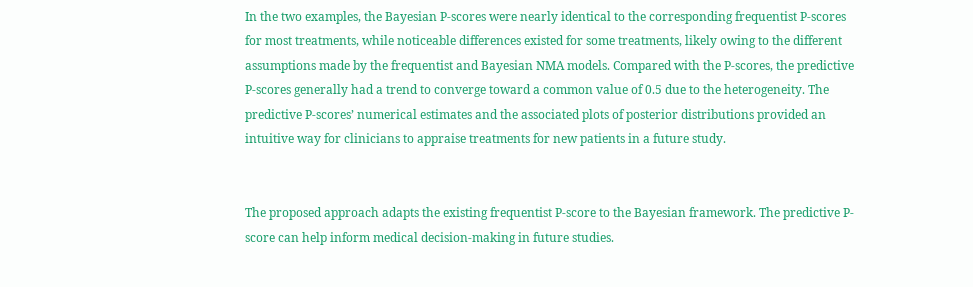In the two examples, the Bayesian P-scores were nearly identical to the corresponding frequentist P-scores for most treatments, while noticeable differences existed for some treatments, likely owing to the different assumptions made by the frequentist and Bayesian NMA models. Compared with the P-scores, the predictive P-scores generally had a trend to converge toward a common value of 0.5 due to the heterogeneity. The predictive P-scores’ numerical estimates and the associated plots of posterior distributions provided an intuitive way for clinicians to appraise treatments for new patients in a future study.


The proposed approach adapts the existing frequentist P-score to the Bayesian framework. The predictive P-score can help inform medical decision-making in future studies.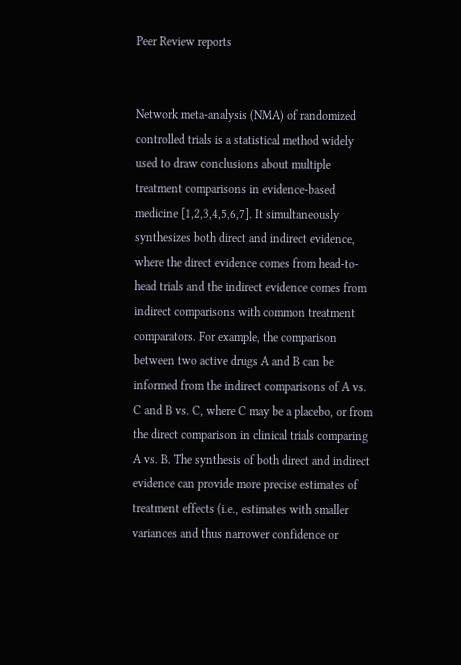Peer Review reports


Network meta-analysis (NMA) of randomized controlled trials is a statistical method widely used to draw conclusions about multiple treatment comparisons in evidence-based medicine [1,2,3,4,5,6,7]. It simultaneously synthesizes both direct and indirect evidence, where the direct evidence comes from head-to-head trials and the indirect evidence comes from indirect comparisons with common treatment comparators. For example, the comparison between two active drugs A and B can be informed from the indirect comparisons of A vs. C and B vs. C, where C may be a placebo, or from the direct comparison in clinical trials comparing A vs. B. The synthesis of both direct and indirect evidence can provide more precise estimates of treatment effects (i.e., estimates with smaller variances and thus narrower confidence or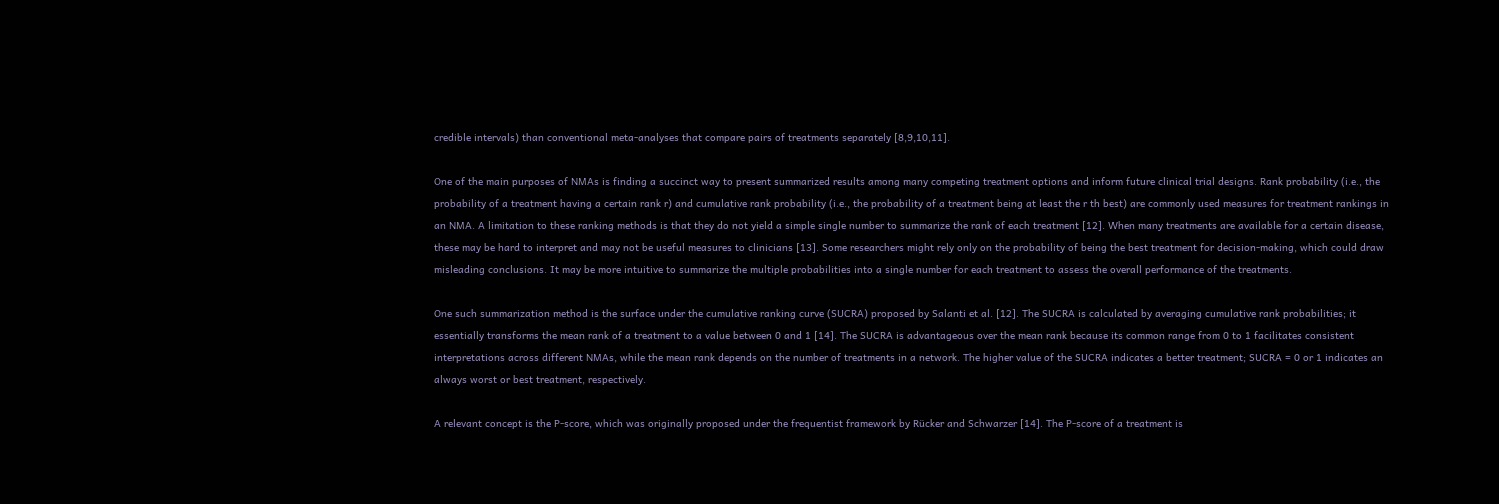credible intervals) than conventional meta-analyses that compare pairs of treatments separately [8,9,10,11].

One of the main purposes of NMAs is finding a succinct way to present summarized results among many competing treatment options and inform future clinical trial designs. Rank probability (i.e., the probability of a treatment having a certain rank r) and cumulative rank probability (i.e., the probability of a treatment being at least the r th best) are commonly used measures for treatment rankings in an NMA. A limitation to these ranking methods is that they do not yield a simple single number to summarize the rank of each treatment [12]. When many treatments are available for a certain disease, these may be hard to interpret and may not be useful measures to clinicians [13]. Some researchers might rely only on the probability of being the best treatment for decision-making, which could draw misleading conclusions. It may be more intuitive to summarize the multiple probabilities into a single number for each treatment to assess the overall performance of the treatments.

One such summarization method is the surface under the cumulative ranking curve (SUCRA) proposed by Salanti et al. [12]. The SUCRA is calculated by averaging cumulative rank probabilities; it essentially transforms the mean rank of a treatment to a value between 0 and 1 [14]. The SUCRA is advantageous over the mean rank because its common range from 0 to 1 facilitates consistent interpretations across different NMAs, while the mean rank depends on the number of treatments in a network. The higher value of the SUCRA indicates a better treatment; SUCRA = 0 or 1 indicates an always worst or best treatment, respectively.

A relevant concept is the P-score, which was originally proposed under the frequentist framework by Rücker and Schwarzer [14]. The P-score of a treatment is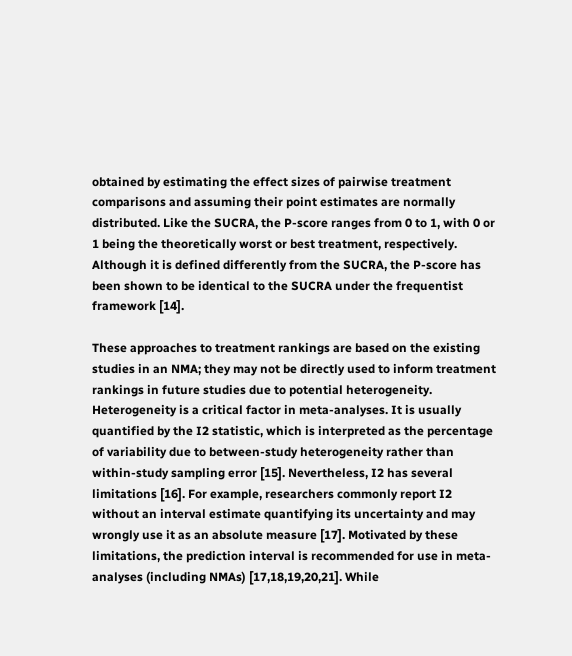obtained by estimating the effect sizes of pairwise treatment comparisons and assuming their point estimates are normally distributed. Like the SUCRA, the P-score ranges from 0 to 1, with 0 or 1 being the theoretically worst or best treatment, respectively. Although it is defined differently from the SUCRA, the P-score has been shown to be identical to the SUCRA under the frequentist framework [14].

These approaches to treatment rankings are based on the existing studies in an NMA; they may not be directly used to inform treatment rankings in future studies due to potential heterogeneity. Heterogeneity is a critical factor in meta-analyses. It is usually quantified by the I2 statistic, which is interpreted as the percentage of variability due to between-study heterogeneity rather than within-study sampling error [15]. Nevertheless, I2 has several limitations [16]. For example, researchers commonly report I2 without an interval estimate quantifying its uncertainty and may wrongly use it as an absolute measure [17]. Motivated by these limitations, the prediction interval is recommended for use in meta-analyses (including NMAs) [17,18,19,20,21]. While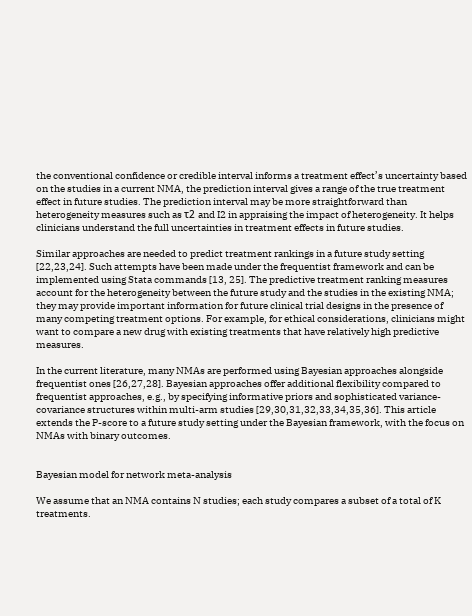the conventional confidence or credible interval informs a treatment effect’s uncertainty based on the studies in a current NMA, the prediction interval gives a range of the true treatment effect in future studies. The prediction interval may be more straightforward than heterogeneity measures such as τ2 and I2 in appraising the impact of heterogeneity. It helps clinicians understand the full uncertainties in treatment effects in future studies.

Similar approaches are needed to predict treatment rankings in a future study setting [22,23,24]. Such attempts have been made under the frequentist framework and can be implemented using Stata commands [13, 25]. The predictive treatment ranking measures account for the heterogeneity between the future study and the studies in the existing NMA; they may provide important information for future clinical trial designs in the presence of many competing treatment options. For example, for ethical considerations, clinicians might want to compare a new drug with existing treatments that have relatively high predictive measures.

In the current literature, many NMAs are performed using Bayesian approaches alongside frequentist ones [26,27,28]. Bayesian approaches offer additional flexibility compared to frequentist approaches, e.g., by specifying informative priors and sophisticated variance-covariance structures within multi-arm studies [29,30,31,32,33,34,35,36]. This article extends the P-score to a future study setting under the Bayesian framework, with the focus on NMAs with binary outcomes.


Bayesian model for network meta-analysis

We assume that an NMA contains N studies; each study compares a subset of a total of K treatments.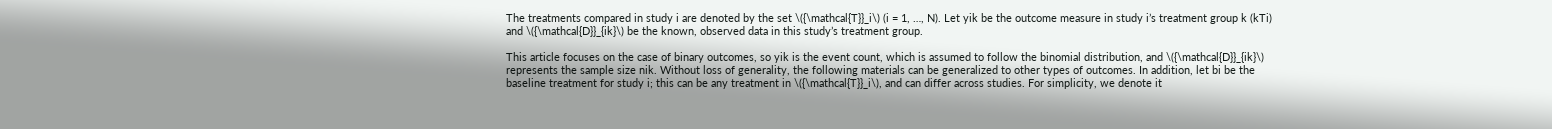The treatments compared in study i are denoted by the set \({\mathcal{T}}_i\) (i = 1, …, N). Let yik be the outcome measure in study i’s treatment group k (kTi) and \({\mathcal{D}}_{ik}\) be the known, observed data in this study’s treatment group.

This article focuses on the case of binary outcomes, so yik is the event count, which is assumed to follow the binomial distribution, and \({\mathcal{D}}_{ik}\) represents the sample size nik. Without loss of generality, the following materials can be generalized to other types of outcomes. In addition, let bi be the baseline treatment for study i; this can be any treatment in \({\mathcal{T}}_i\), and can differ across studies. For simplicity, we denote it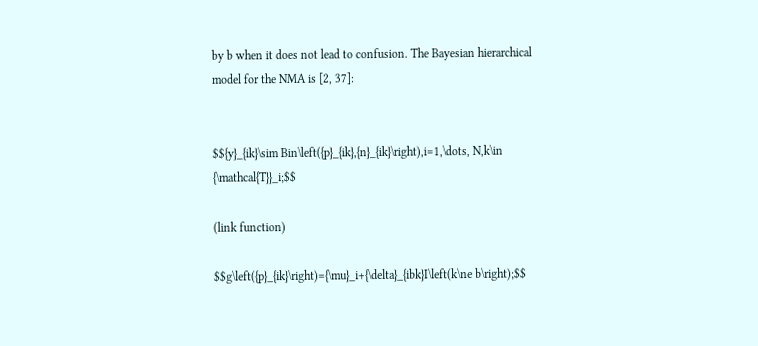by b when it does not lead to confusion. The Bayesian hierarchical model for the NMA is [2, 37]:


$${y}_{ik}\sim Bin\left({p}_{ik},{n}_{ik}\right),i=1,\dots, N,k\in {\mathcal{T}}_i;$$

(link function)

$$g\left({p}_{ik}\right)={\mu}_i+{\delta}_{ibk}I\left(k\ne b\right);$$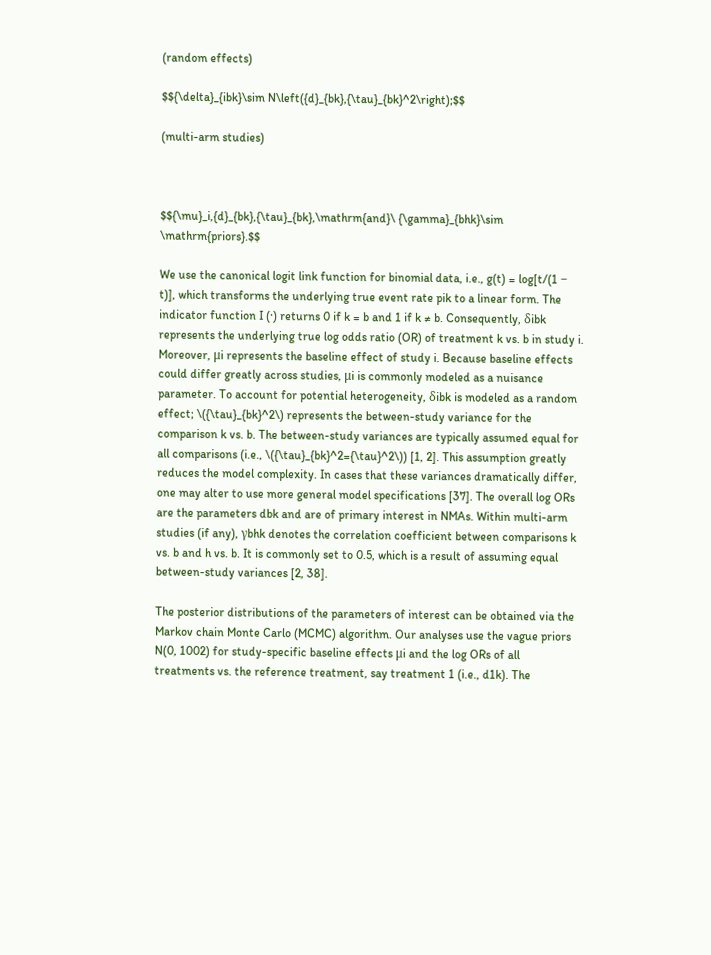(random effects)

$${\delta}_{ibk}\sim N\left({d}_{bk},{\tau}_{bk}^2\right);$$

(multi-arm studies)



$${\mu}_i,{d}_{bk},{\tau}_{bk},\mathrm{and}\ {\gamma}_{bhk}\sim \mathrm{priors}.$$

We use the canonical logit link function for binomial data, i.e., g(t) = log[t/(1 − t)], which transforms the underlying true event rate pik to a linear form. The indicator function I (·) returns 0 if k = b and 1 if k ≠ b. Consequently, δibk represents the underlying true log odds ratio (OR) of treatment k vs. b in study i. Moreover, μi represents the baseline effect of study i. Because baseline effects could differ greatly across studies, μi is commonly modeled as a nuisance parameter. To account for potential heterogeneity, δibk is modeled as a random effect; \({\tau}_{bk}^2\) represents the between-study variance for the comparison k vs. b. The between-study variances are typically assumed equal for all comparisons (i.e., \({\tau}_{bk}^2={\tau}^2\)) [1, 2]. This assumption greatly reduces the model complexity. In cases that these variances dramatically differ, one may alter to use more general model specifications [37]. The overall log ORs are the parameters dbk and are of primary interest in NMAs. Within multi-arm studies (if any), γbhk denotes the correlation coefficient between comparisons k vs. b and h vs. b. It is commonly set to 0.5, which is a result of assuming equal between-study variances [2, 38].

The posterior distributions of the parameters of interest can be obtained via the Markov chain Monte Carlo (MCMC) algorithm. Our analyses use the vague priors N(0, 1002) for study-specific baseline effects μi and the log ORs of all treatments vs. the reference treatment, say treatment 1 (i.e., d1k). The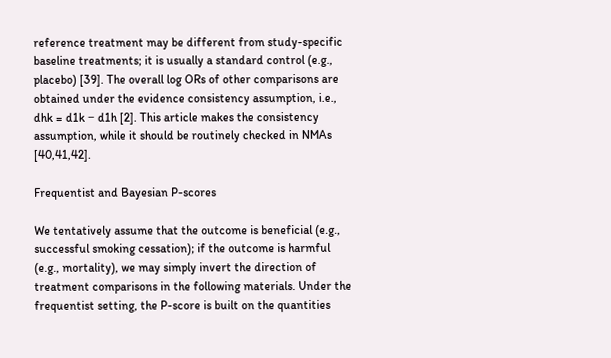reference treatment may be different from study-specific baseline treatments; it is usually a standard control (e.g., placebo) [39]. The overall log ORs of other comparisons are obtained under the evidence consistency assumption, i.e., dhk = d1k − d1h [2]. This article makes the consistency assumption, while it should be routinely checked in NMAs [40,41,42].

Frequentist and Bayesian P-scores

We tentatively assume that the outcome is beneficial (e.g., successful smoking cessation); if the outcome is harmful (e.g., mortality), we may simply invert the direction of treatment comparisons in the following materials. Under the frequentist setting, the P-score is built on the quantities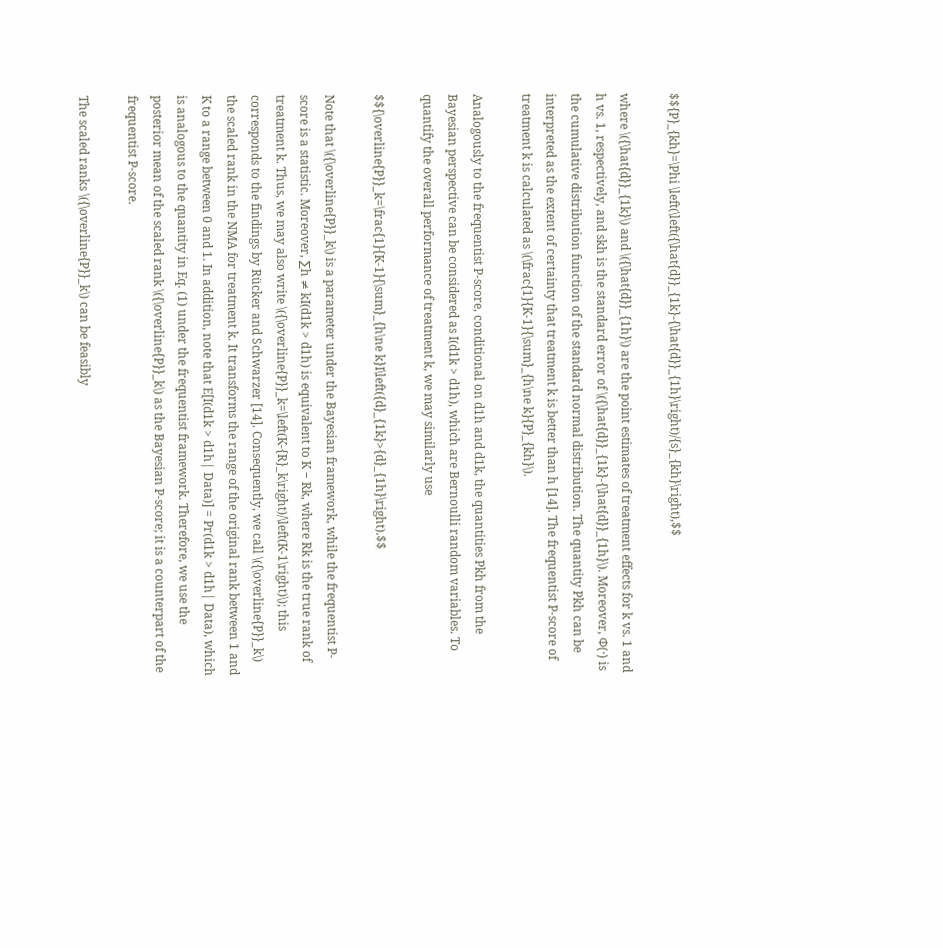$${P}_{kh}=\Phi \left(\left({\hat{d}}_{1k}-{\hat{d}}_{1h}\right)/{s}_{kh}\right),$$

where \({\hat{d}}_{1k}\) and \({\hat{d}}_{1h}\) are the point estimates of treatment effects for k vs. 1 and h vs. 1, respectively, and skh is the standard error of \({\hat{d}}_{1k}-{\hat{d}}_{1h}\). Moreover, Φ(·) is the cumulative distribution function of the standard normal distribution. The quantity Pkh can be interpreted as the extent of certainty that treatment k is better than h [14]. The frequentist P-score of treatment k is calculated as \(\frac{1}{K-1}{\sum}_{h\ne k}{P}_{kh}\).

Analogously to the frequentist P-score, conditional on d1h and d1k, the quantities Pkh from the Bayesian perspective can be considered as I(d1k > d1h), which are Bernoulli random variables. To quantify the overall performance of treatment k, we may similarly use

$${\overline{P}}_k=\frac{1}{K-1}{\sum}_{h\ne k}I\left({d}_{1k}>{d}_{1h}\right).$$

Note that \({\overline{P}}_k\) is a parameter under the Bayesian framework, while the frequentist P-score is a statistic. Moreover, ∑h ≠ kI(d1k > d1h) is equivalent to K − Rk, where Rk is the true rank of treatment k. Thus, we may also write \({\overline{P}}_k=\left(K-{R}_k\right)/\left(K-1\right)\); this corresponds to the findings by Rücker and Schwarzer [14]. Consequently, we call \({\overline{P}}_k\) the scaled rank in the NMA for treatment k. It transforms the range of the original rank between 1 and K to a range between 0 and 1. In addition, note that E[I(d1k > d1h| Data)] = Pr(d1k > d1h| Data), which is analogous to the quantity in Eq. (1) under the frequentist framework. Therefore, we use the posterior mean of the scaled rank \({\overline{P}}_k\) as the Bayesian P-score; it is a counterpart of the frequentist P-score.

The scaled ranks \({\overline{P}}_k\) can be feasibly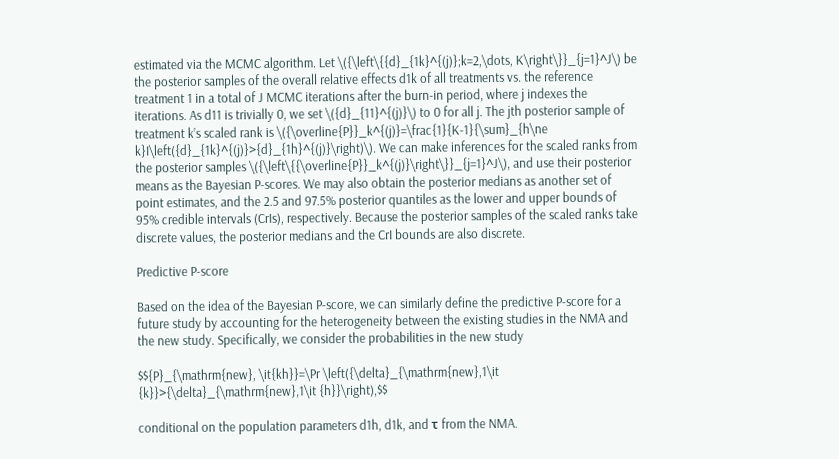estimated via the MCMC algorithm. Let \({\left\{{d}_{1k}^{(j)};k=2,\dots, K\right\}}_{j=1}^J\) be the posterior samples of the overall relative effects d1k of all treatments vs. the reference treatment 1 in a total of J MCMC iterations after the burn-in period, where j indexes the iterations. As d11 is trivially 0, we set \({d}_{11}^{(j)}\) to 0 for all j. The jth posterior sample of treatment k’s scaled rank is \({\overline{P}}_k^{(j)}=\frac{1}{K-1}{\sum}_{h\ne k}I\left({d}_{1k}^{(j)}>{d}_{1h}^{(j)}\right)\). We can make inferences for the scaled ranks from the posterior samples \({\left\{{\overline{P}}_k^{(j)}\right\}}_{j=1}^J\), and use their posterior means as the Bayesian P-scores. We may also obtain the posterior medians as another set of point estimates, and the 2.5 and 97.5% posterior quantiles as the lower and upper bounds of 95% credible intervals (CrIs), respectively. Because the posterior samples of the scaled ranks take discrete values, the posterior medians and the CrI bounds are also discrete.

Predictive P-score

Based on the idea of the Bayesian P-score, we can similarly define the predictive P-score for a future study by accounting for the heterogeneity between the existing studies in the NMA and the new study. Specifically, we consider the probabilities in the new study

$${P}_{\mathrm{new}, \it{kh}}=\Pr \left({\delta}_{\mathrm{new},1\it {k}}>{\delta}_{\mathrm{new},1\it {h}}\right),$$

conditional on the population parameters d1h, d1k, and τ from the NMA.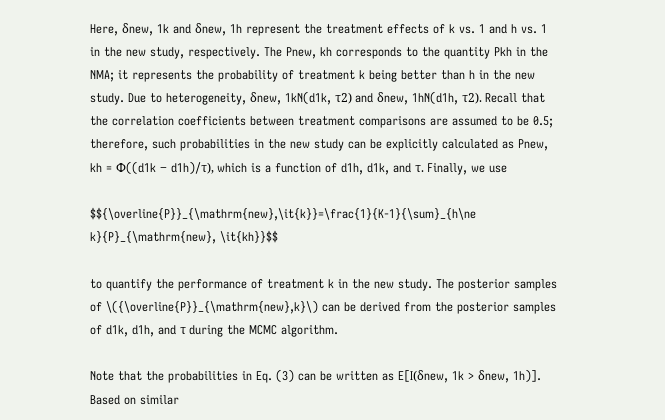Here, δnew, 1k and δnew, 1h represent the treatment effects of k vs. 1 and h vs. 1 in the new study, respectively. The Pnew, kh corresponds to the quantity Pkh in the NMA; it represents the probability of treatment k being better than h in the new study. Due to heterogeneity, δnew, 1kN(d1k, τ2) and δnew, 1hN(d1h, τ2). Recall that the correlation coefficients between treatment comparisons are assumed to be 0.5; therefore, such probabilities in the new study can be explicitly calculated as Pnew, kh = Φ((d1k − d1h)/τ), which is a function of d1h, d1k, and τ. Finally, we use

$${\overline{P}}_{\mathrm{new},\it{k}}=\frac{1}{K-1}{\sum}_{h\ne k}{P}_{\mathrm{new}, \it{kh}}$$

to quantify the performance of treatment k in the new study. The posterior samples of \({\overline{P}}_{\mathrm{new},k}\) can be derived from the posterior samples of d1k, d1h, and τ during the MCMC algorithm.

Note that the probabilities in Eq. (3) can be written as E[I(δnew, 1k > δnew, 1h)]. Based on similar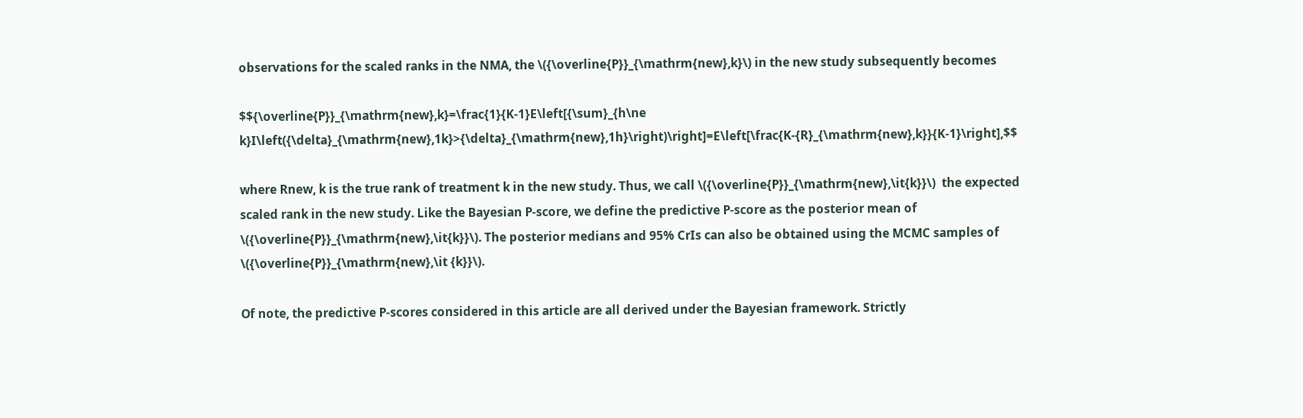observations for the scaled ranks in the NMA, the \({\overline{P}}_{\mathrm{new},k}\) in the new study subsequently becomes

$${\overline{P}}_{\mathrm{new},k}=\frac{1}{K-1}E\left[{\sum}_{h\ne k}I\left({\delta}_{\mathrm{new},1k}>{\delta}_{\mathrm{new},1h}\right)\right]=E\left[\frac{K-{R}_{\mathrm{new},k}}{K-1}\right],$$

where Rnew, k is the true rank of treatment k in the new study. Thus, we call \({\overline{P}}_{\mathrm{new},\it{k}}\)  the expected scaled rank in the new study. Like the Bayesian P-score, we define the predictive P-score as the posterior mean of \({\overline{P}}_{\mathrm{new},\it{k}}\). The posterior medians and 95% CrIs can also be obtained using the MCMC samples of \({\overline{P}}_{\mathrm{new},\it {k}}\).

Of note, the predictive P-scores considered in this article are all derived under the Bayesian framework. Strictly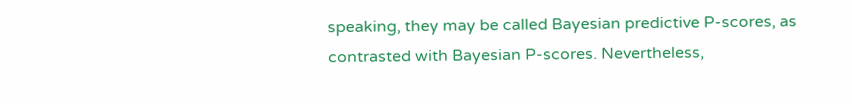speaking, they may be called Bayesian predictive P-scores, as contrasted with Bayesian P-scores. Nevertheless,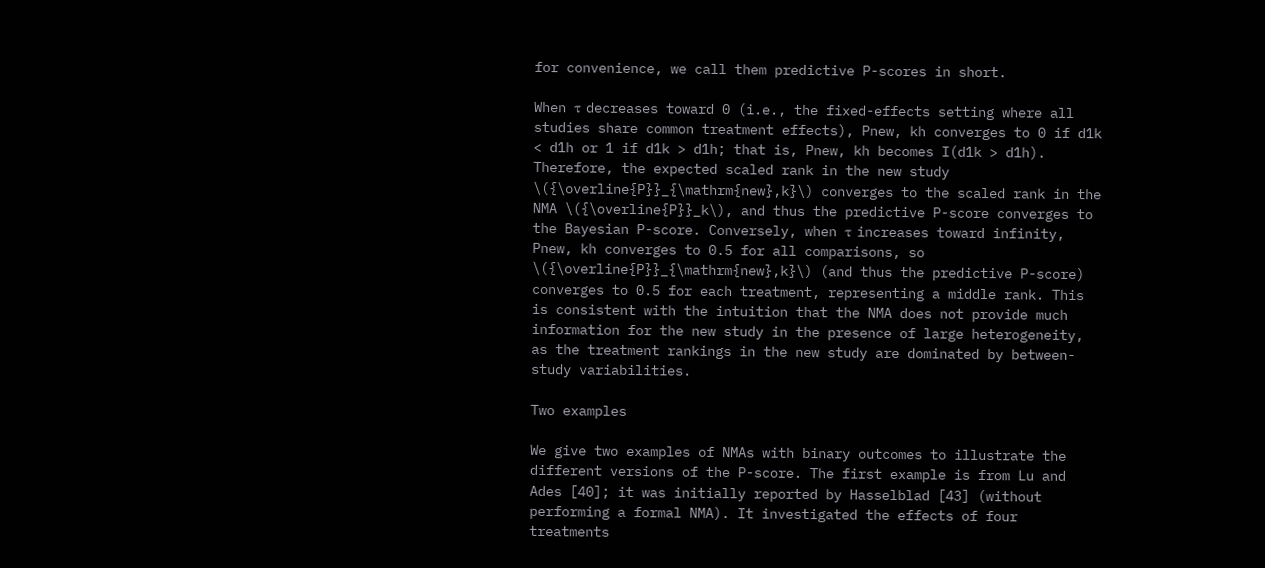for convenience, we call them predictive P-scores in short.

When τ decreases toward 0 (i.e., the fixed-effects setting where all studies share common treatment effects), Pnew, kh converges to 0 if d1k < d1h or 1 if d1k > d1h; that is, Pnew, kh becomes I(d1k > d1h). Therefore, the expected scaled rank in the new study \({\overline{P}}_{\mathrm{new},k}\) converges to the scaled rank in the NMA \({\overline{P}}_k\), and thus the predictive P-score converges to the Bayesian P-score. Conversely, when τ increases toward infinity, Pnew, kh converges to 0.5 for all comparisons, so \({\overline{P}}_{\mathrm{new},k}\) (and thus the predictive P-score) converges to 0.5 for each treatment, representing a middle rank. This is consistent with the intuition that the NMA does not provide much information for the new study in the presence of large heterogeneity, as the treatment rankings in the new study are dominated by between-study variabilities.

Two examples

We give two examples of NMAs with binary outcomes to illustrate the different versions of the P-score. The first example is from Lu and Ades [40]; it was initially reported by Hasselblad [43] (without performing a formal NMA). It investigated the effects of four treatments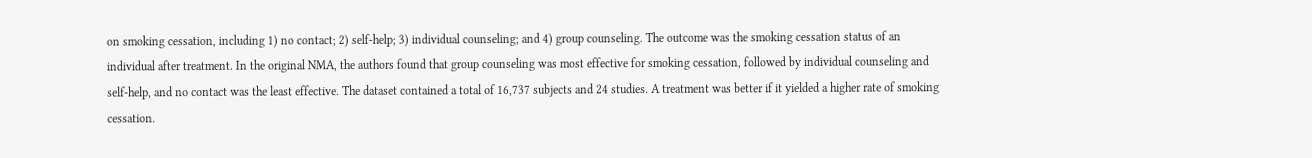on smoking cessation, including 1) no contact; 2) self-help; 3) individual counseling; and 4) group counseling. The outcome was the smoking cessation status of an individual after treatment. In the original NMA, the authors found that group counseling was most effective for smoking cessation, followed by individual counseling and self-help, and no contact was the least effective. The dataset contained a total of 16,737 subjects and 24 studies. A treatment was better if it yielded a higher rate of smoking cessation.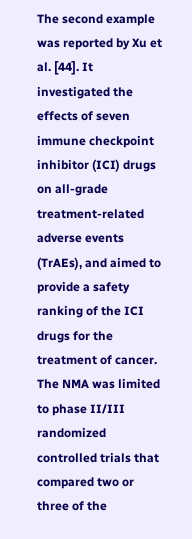The second example was reported by Xu et al. [44]. It investigated the effects of seven immune checkpoint inhibitor (ICI) drugs on all-grade treatment-related adverse events (TrAEs), and aimed to provide a safety ranking of the ICI drugs for the treatment of cancer. The NMA was limited to phase II/III randomized controlled trials that compared two or three of the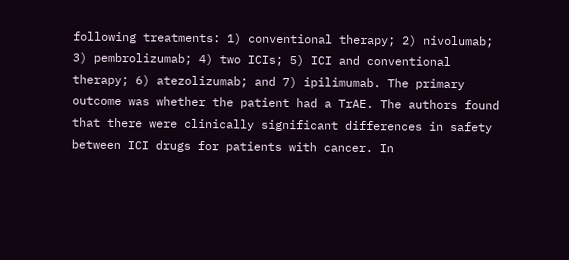following treatments: 1) conventional therapy; 2) nivolumab; 3) pembrolizumab; 4) two ICIs; 5) ICI and conventional therapy; 6) atezolizumab; and 7) ipilimumab. The primary outcome was whether the patient had a TrAE. The authors found that there were clinically significant differences in safety between ICI drugs for patients with cancer. In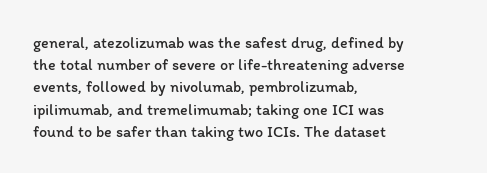general, atezolizumab was the safest drug, defined by the total number of severe or life-threatening adverse events, followed by nivolumab, pembrolizumab, ipilimumab, and tremelimumab; taking one ICI was found to be safer than taking two ICIs. The dataset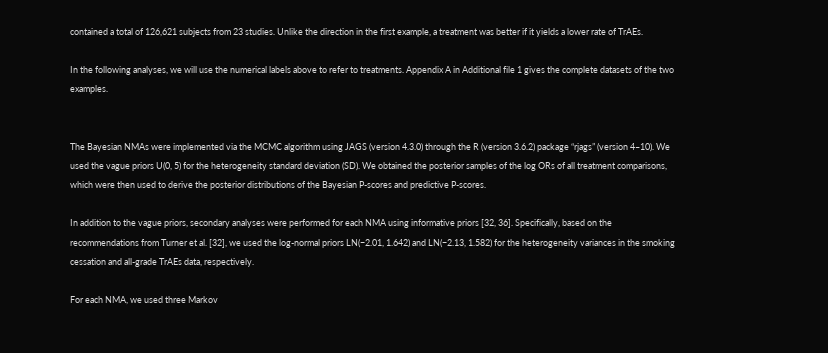contained a total of 126,621 subjects from 23 studies. Unlike the direction in the first example, a treatment was better if it yields a lower rate of TrAEs.

In the following analyses, we will use the numerical labels above to refer to treatments. Appendix A in Additional file 1 gives the complete datasets of the two examples.


The Bayesian NMAs were implemented via the MCMC algorithm using JAGS (version 4.3.0) through the R (version 3.6.2) package “rjags” (version 4–10). We used the vague priors U(0, 5) for the heterogeneity standard deviation (SD). We obtained the posterior samples of the log ORs of all treatment comparisons, which were then used to derive the posterior distributions of the Bayesian P-scores and predictive P-scores.

In addition to the vague priors, secondary analyses were performed for each NMA using informative priors [32, 36]. Specifically, based on the recommendations from Turner et al. [32], we used the log-normal priors LN(−2.01, 1.642) and LN(−2.13, 1.582) for the heterogeneity variances in the smoking cessation and all-grade TrAEs data, respectively.

For each NMA, we used three Markov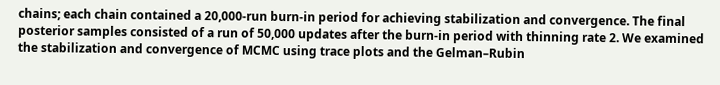chains; each chain contained a 20,000-run burn-in period for achieving stabilization and convergence. The final posterior samples consisted of a run of 50,000 updates after the burn-in period with thinning rate 2. We examined the stabilization and convergence of MCMC using trace plots and the Gelman–Rubin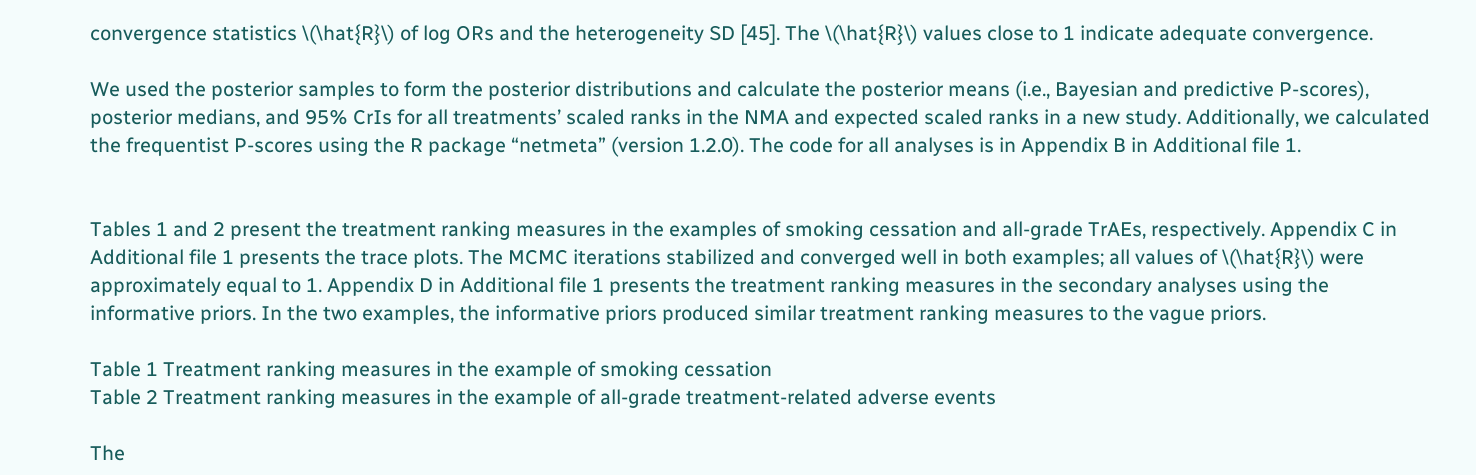convergence statistics \(\hat{R}\) of log ORs and the heterogeneity SD [45]. The \(\hat{R}\) values close to 1 indicate adequate convergence.

We used the posterior samples to form the posterior distributions and calculate the posterior means (i.e., Bayesian and predictive P-scores), posterior medians, and 95% CrIs for all treatments’ scaled ranks in the NMA and expected scaled ranks in a new study. Additionally, we calculated the frequentist P-scores using the R package “netmeta” (version 1.2.0). The code for all analyses is in Appendix B in Additional file 1.


Tables 1 and 2 present the treatment ranking measures in the examples of smoking cessation and all-grade TrAEs, respectively. Appendix C in Additional file 1 presents the trace plots. The MCMC iterations stabilized and converged well in both examples; all values of \(\hat{R}\) were approximately equal to 1. Appendix D in Additional file 1 presents the treatment ranking measures in the secondary analyses using the informative priors. In the two examples, the informative priors produced similar treatment ranking measures to the vague priors.

Table 1 Treatment ranking measures in the example of smoking cessation
Table 2 Treatment ranking measures in the example of all-grade treatment-related adverse events

The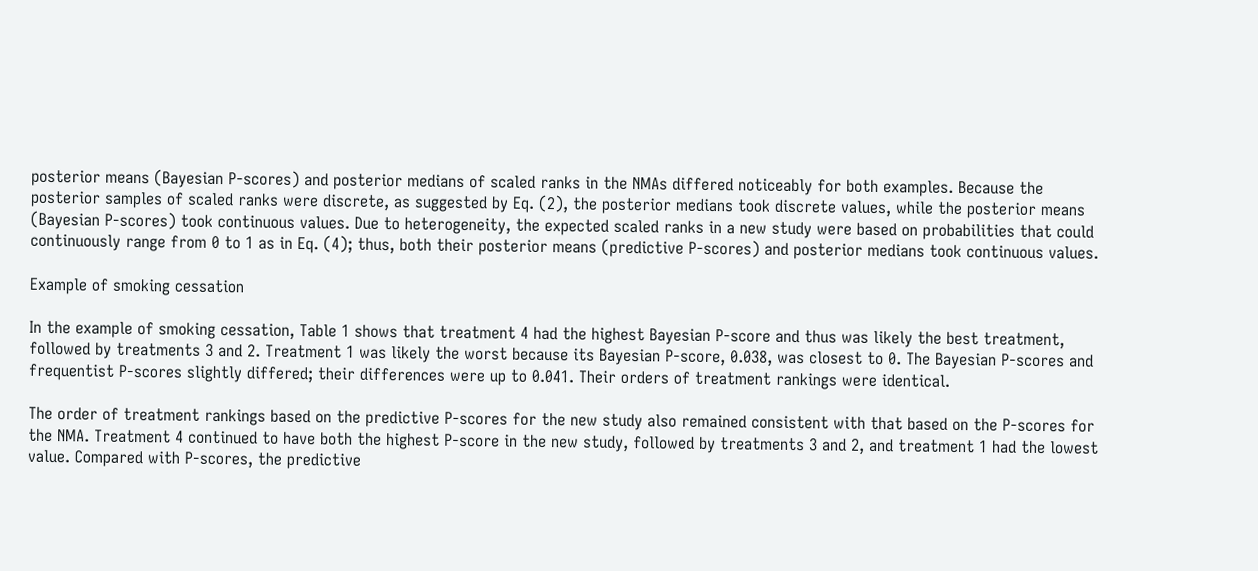posterior means (Bayesian P-scores) and posterior medians of scaled ranks in the NMAs differed noticeably for both examples. Because the posterior samples of scaled ranks were discrete, as suggested by Eq. (2), the posterior medians took discrete values, while the posterior means (Bayesian P-scores) took continuous values. Due to heterogeneity, the expected scaled ranks in a new study were based on probabilities that could continuously range from 0 to 1 as in Eq. (4); thus, both their posterior means (predictive P-scores) and posterior medians took continuous values.

Example of smoking cessation

In the example of smoking cessation, Table 1 shows that treatment 4 had the highest Bayesian P-score and thus was likely the best treatment, followed by treatments 3 and 2. Treatment 1 was likely the worst because its Bayesian P-score, 0.038, was closest to 0. The Bayesian P-scores and frequentist P-scores slightly differed; their differences were up to 0.041. Their orders of treatment rankings were identical.

The order of treatment rankings based on the predictive P-scores for the new study also remained consistent with that based on the P-scores for the NMA. Treatment 4 continued to have both the highest P-score in the new study, followed by treatments 3 and 2, and treatment 1 had the lowest value. Compared with P-scores, the predictive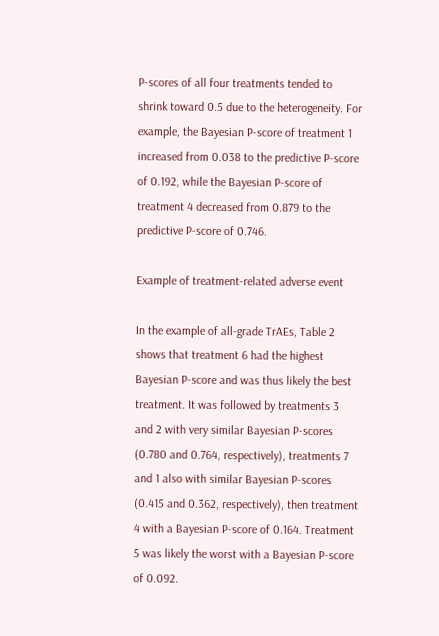P-scores of all four treatments tended to shrink toward 0.5 due to the heterogeneity. For example, the Bayesian P-score of treatment 1 increased from 0.038 to the predictive P-score of 0.192, while the Bayesian P-score of treatment 4 decreased from 0.879 to the predictive P-score of 0.746.

Example of treatment-related adverse event

In the example of all-grade TrAEs, Table 2 shows that treatment 6 had the highest Bayesian P-score and was thus likely the best treatment. It was followed by treatments 3 and 2 with very similar Bayesian P-scores (0.780 and 0.764, respectively), treatments 7 and 1 also with similar Bayesian P-scores (0.415 and 0.362, respectively), then treatment 4 with a Bayesian P-score of 0.164. Treatment 5 was likely the worst with a Bayesian P-score of 0.092.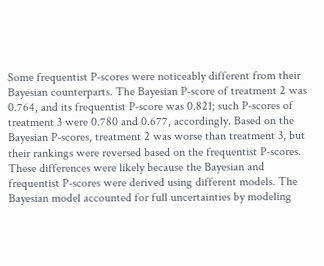Some frequentist P-scores were noticeably different from their Bayesian counterparts. The Bayesian P-score of treatment 2 was 0.764, and its frequentist P-score was 0.821; such P-scores of treatment 3 were 0.780 and 0.677, accordingly. Based on the Bayesian P-scores, treatment 2 was worse than treatment 3, but their rankings were reversed based on the frequentist P-scores. These differences were likely because the Bayesian and frequentist P-scores were derived using different models. The Bayesian model accounted for full uncertainties by modeling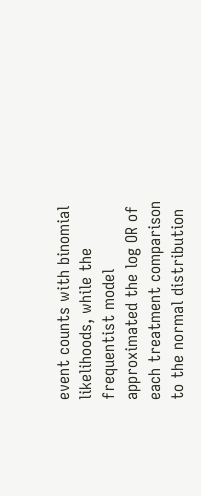event counts with binomial likelihoods, while the frequentist model approximated the log OR of each treatment comparison to the normal distribution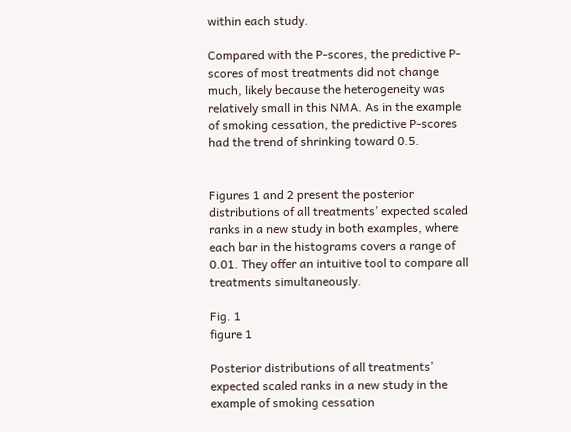within each study.

Compared with the P-scores, the predictive P-scores of most treatments did not change much, likely because the heterogeneity was relatively small in this NMA. As in the example of smoking cessation, the predictive P-scores had the trend of shrinking toward 0.5.


Figures 1 and 2 present the posterior distributions of all treatments’ expected scaled ranks in a new study in both examples, where each bar in the histograms covers a range of 0.01. They offer an intuitive tool to compare all treatments simultaneously.

Fig. 1
figure 1

Posterior distributions of all treatments’ expected scaled ranks in a new study in the example of smoking cessation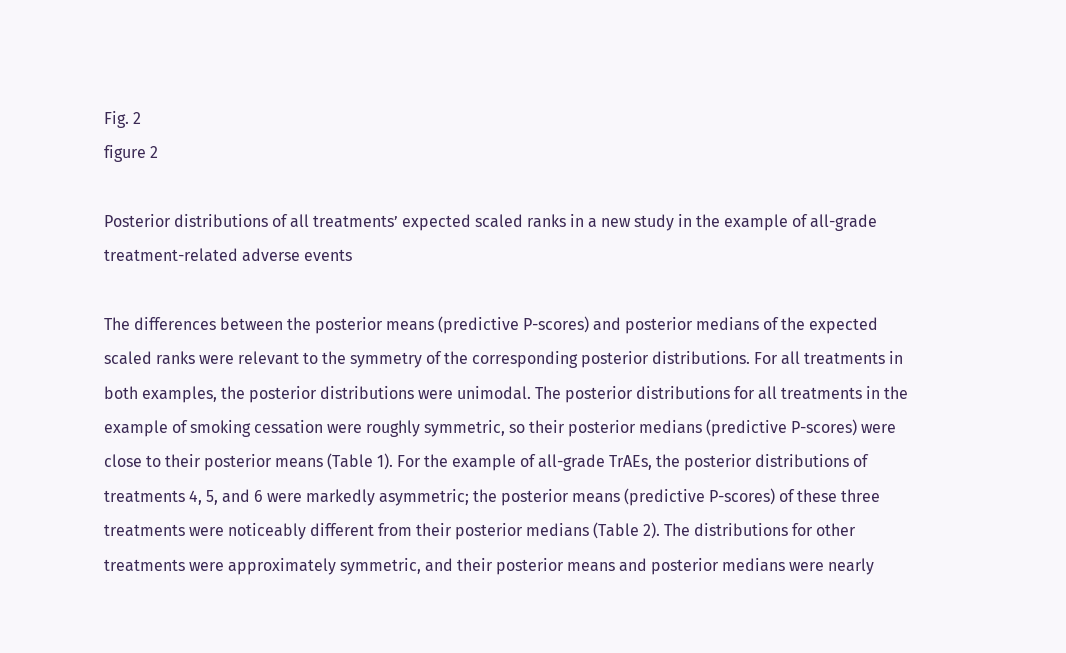Fig. 2
figure 2

Posterior distributions of all treatments’ expected scaled ranks in a new study in the example of all-grade treatment-related adverse events

The differences between the posterior means (predictive P-scores) and posterior medians of the expected scaled ranks were relevant to the symmetry of the corresponding posterior distributions. For all treatments in both examples, the posterior distributions were unimodal. The posterior distributions for all treatments in the example of smoking cessation were roughly symmetric, so their posterior medians (predictive P-scores) were close to their posterior means (Table 1). For the example of all-grade TrAEs, the posterior distributions of treatments 4, 5, and 6 were markedly asymmetric; the posterior means (predictive P-scores) of these three treatments were noticeably different from their posterior medians (Table 2). The distributions for other treatments were approximately symmetric, and their posterior means and posterior medians were nearly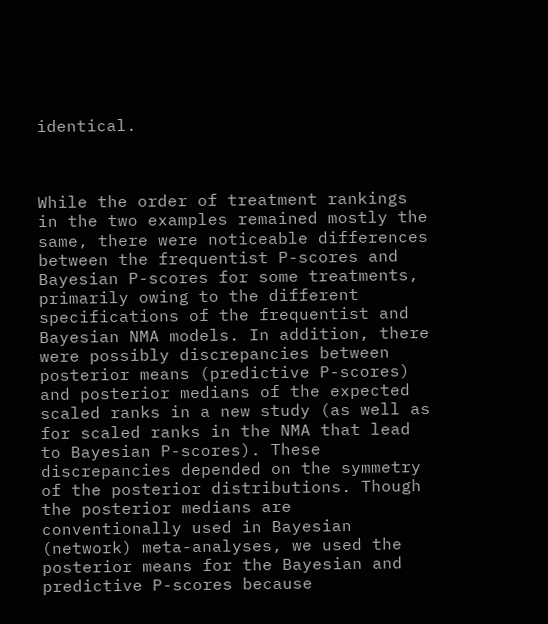identical.



While the order of treatment rankings in the two examples remained mostly the same, there were noticeable differences between the frequentist P-scores and Bayesian P-scores for some treatments, primarily owing to the different specifications of the frequentist and Bayesian NMA models. In addition, there were possibly discrepancies between posterior means (predictive P-scores) and posterior medians of the expected scaled ranks in a new study (as well as for scaled ranks in the NMA that lead to Bayesian P-scores). These discrepancies depended on the symmetry of the posterior distributions. Though the posterior medians are conventionally used in Bayesian (network) meta-analyses, we used the posterior means for the Bayesian and predictive P-scores because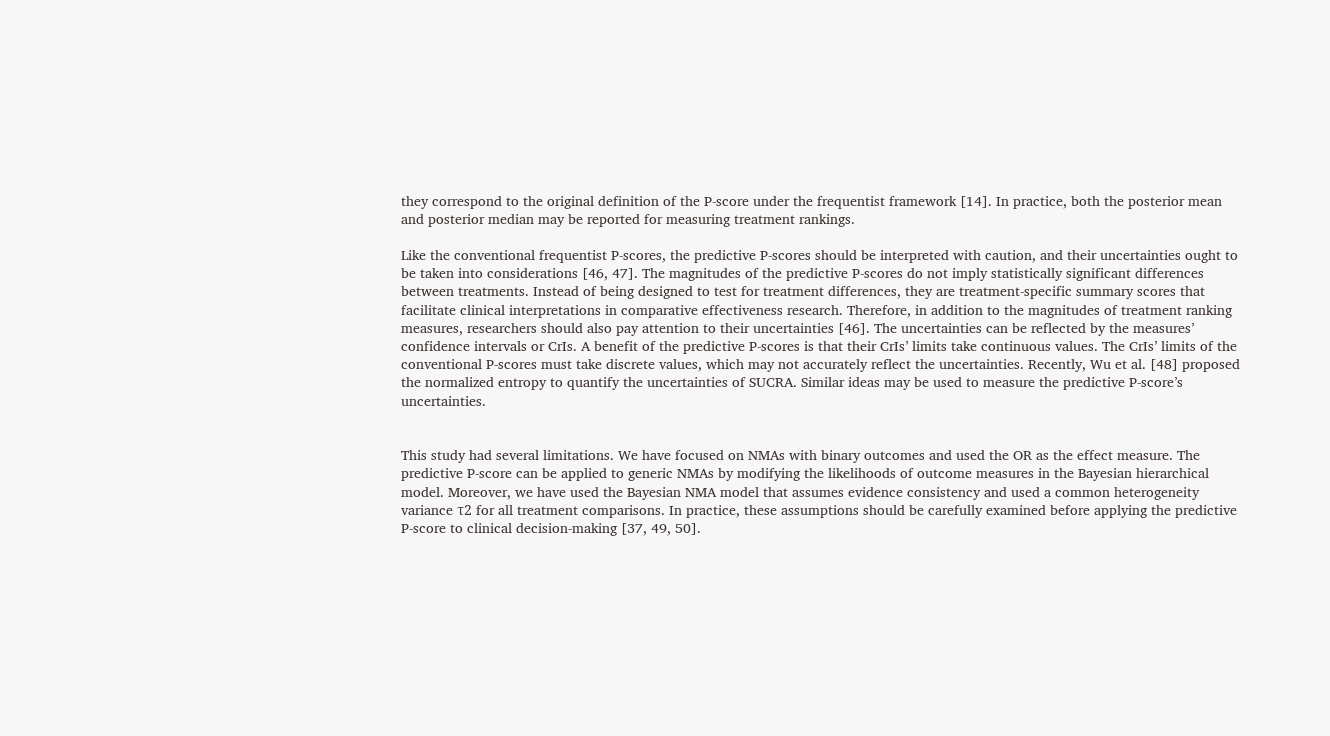they correspond to the original definition of the P-score under the frequentist framework [14]. In practice, both the posterior mean and posterior median may be reported for measuring treatment rankings.

Like the conventional frequentist P-scores, the predictive P-scores should be interpreted with caution, and their uncertainties ought to be taken into considerations [46, 47]. The magnitudes of the predictive P-scores do not imply statistically significant differences between treatments. Instead of being designed to test for treatment differences, they are treatment-specific summary scores that facilitate clinical interpretations in comparative effectiveness research. Therefore, in addition to the magnitudes of treatment ranking measures, researchers should also pay attention to their uncertainties [46]. The uncertainties can be reflected by the measures’ confidence intervals or CrIs. A benefit of the predictive P-scores is that their CrIs’ limits take continuous values. The CrIs’ limits of the conventional P-scores must take discrete values, which may not accurately reflect the uncertainties. Recently, Wu et al. [48] proposed the normalized entropy to quantify the uncertainties of SUCRA. Similar ideas may be used to measure the predictive P-score’s uncertainties.


This study had several limitations. We have focused on NMAs with binary outcomes and used the OR as the effect measure. The predictive P-score can be applied to generic NMAs by modifying the likelihoods of outcome measures in the Bayesian hierarchical model. Moreover, we have used the Bayesian NMA model that assumes evidence consistency and used a common heterogeneity variance τ2 for all treatment comparisons. In practice, these assumptions should be carefully examined before applying the predictive P-score to clinical decision-making [37, 49, 50].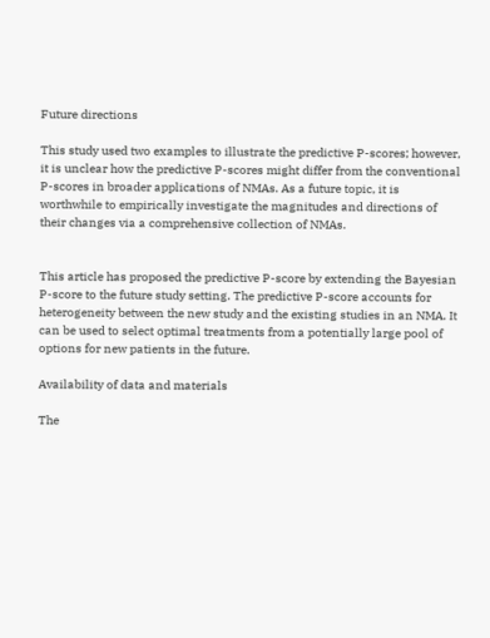Future directions

This study used two examples to illustrate the predictive P-scores; however, it is unclear how the predictive P-scores might differ from the conventional P-scores in broader applications of NMAs. As a future topic, it is worthwhile to empirically investigate the magnitudes and directions of their changes via a comprehensive collection of NMAs.


This article has proposed the predictive P-score by extending the Bayesian P-score to the future study setting. The predictive P-score accounts for heterogeneity between the new study and the existing studies in an NMA. It can be used to select optimal treatments from a potentially large pool of options for new patients in the future.

Availability of data and materials

The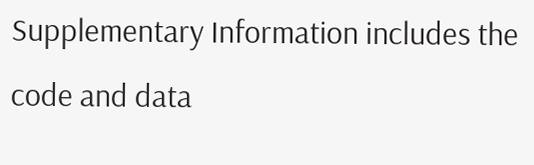Supplementary Information includes the code and data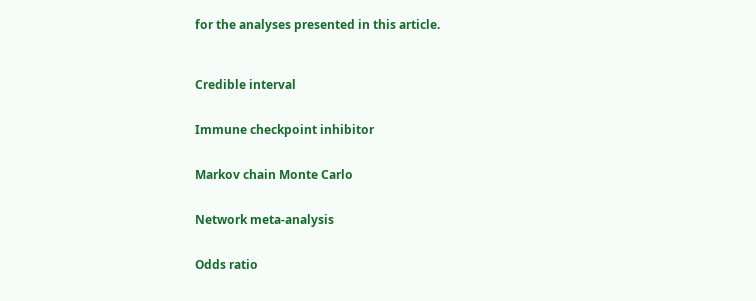for the analyses presented in this article.



Credible interval


Immune checkpoint inhibitor


Markov chain Monte Carlo


Network meta-analysis


Odds ratio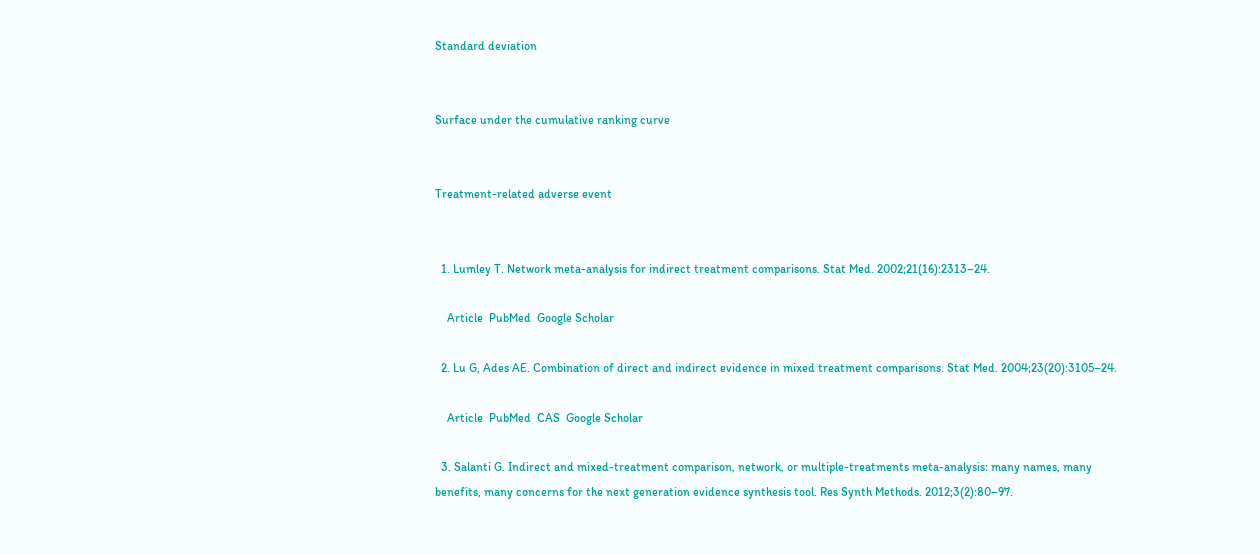Standard deviation


Surface under the cumulative ranking curve


Treatment-related adverse event


  1. Lumley T. Network meta-analysis for indirect treatment comparisons. Stat Med. 2002;21(16):2313–24.

    Article  PubMed  Google Scholar

  2. Lu G, Ades AE. Combination of direct and indirect evidence in mixed treatment comparisons. Stat Med. 2004;23(20):3105–24.

    Article  PubMed  CAS  Google Scholar

  3. Salanti G. Indirect and mixed-treatment comparison, network, or multiple-treatments meta-analysis: many names, many benefits, many concerns for the next generation evidence synthesis tool. Res Synth Methods. 2012;3(2):80–97.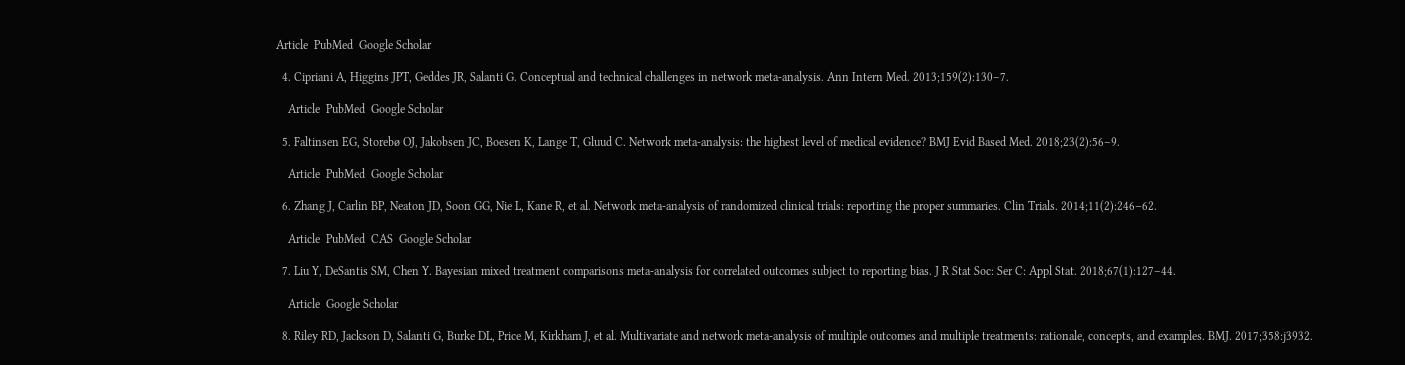Article  PubMed  Google Scholar

  4. Cipriani A, Higgins JPT, Geddes JR, Salanti G. Conceptual and technical challenges in network meta-analysis. Ann Intern Med. 2013;159(2):130–7.

    Article  PubMed  Google Scholar

  5. Faltinsen EG, Storebø OJ, Jakobsen JC, Boesen K, Lange T, Gluud C. Network meta-analysis: the highest level of medical evidence? BMJ Evid Based Med. 2018;23(2):56–9.

    Article  PubMed  Google Scholar

  6. Zhang J, Carlin BP, Neaton JD, Soon GG, Nie L, Kane R, et al. Network meta-analysis of randomized clinical trials: reporting the proper summaries. Clin Trials. 2014;11(2):246–62.

    Article  PubMed  CAS  Google Scholar

  7. Liu Y, DeSantis SM, Chen Y. Bayesian mixed treatment comparisons meta-analysis for correlated outcomes subject to reporting bias. J R Stat Soc: Ser C: Appl Stat. 2018;67(1):127–44.

    Article  Google Scholar

  8. Riley RD, Jackson D, Salanti G, Burke DL, Price M, Kirkham J, et al. Multivariate and network meta-analysis of multiple outcomes and multiple treatments: rationale, concepts, and examples. BMJ. 2017;358:j3932.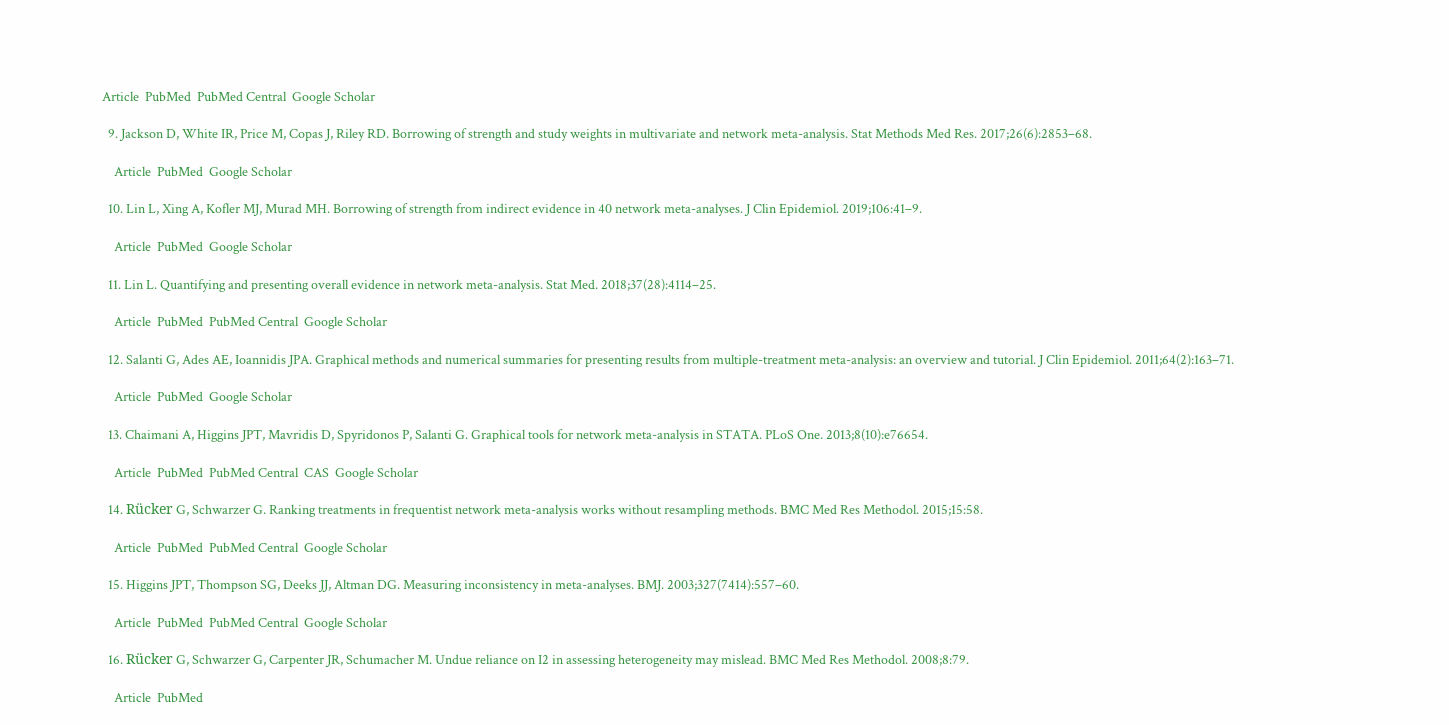Article  PubMed  PubMed Central  Google Scholar

  9. Jackson D, White IR, Price M, Copas J, Riley RD. Borrowing of strength and study weights in multivariate and network meta-analysis. Stat Methods Med Res. 2017;26(6):2853–68.

    Article  PubMed  Google Scholar

  10. Lin L, Xing A, Kofler MJ, Murad MH. Borrowing of strength from indirect evidence in 40 network meta-analyses. J Clin Epidemiol. 2019;106:41–9.

    Article  PubMed  Google Scholar

  11. Lin L. Quantifying and presenting overall evidence in network meta-analysis. Stat Med. 2018;37(28):4114–25.

    Article  PubMed  PubMed Central  Google Scholar

  12. Salanti G, Ades AE, Ioannidis JPA. Graphical methods and numerical summaries for presenting results from multiple-treatment meta-analysis: an overview and tutorial. J Clin Epidemiol. 2011;64(2):163–71.

    Article  PubMed  Google Scholar

  13. Chaimani A, Higgins JPT, Mavridis D, Spyridonos P, Salanti G. Graphical tools for network meta-analysis in STATA. PLoS One. 2013;8(10):e76654.

    Article  PubMed  PubMed Central  CAS  Google Scholar

  14. Rücker G, Schwarzer G. Ranking treatments in frequentist network meta-analysis works without resampling methods. BMC Med Res Methodol. 2015;15:58.

    Article  PubMed  PubMed Central  Google Scholar

  15. Higgins JPT, Thompson SG, Deeks JJ, Altman DG. Measuring inconsistency in meta-analyses. BMJ. 2003;327(7414):557–60.

    Article  PubMed  PubMed Central  Google Scholar

  16. Rücker G, Schwarzer G, Carpenter JR, Schumacher M. Undue reliance on I2 in assessing heterogeneity may mislead. BMC Med Res Methodol. 2008;8:79.

    Article  PubMed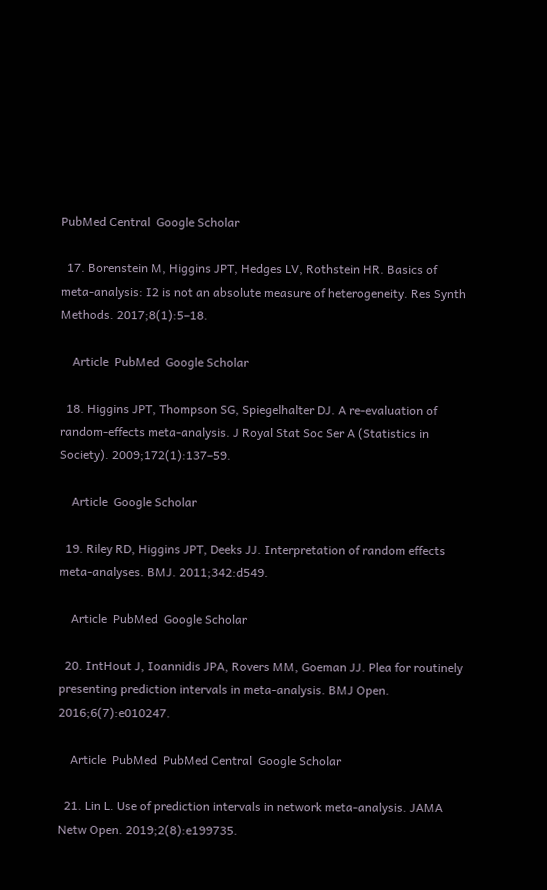PubMed Central  Google Scholar

  17. Borenstein M, Higgins JPT, Hedges LV, Rothstein HR. Basics of meta-analysis: I2 is not an absolute measure of heterogeneity. Res Synth Methods. 2017;8(1):5–18.

    Article  PubMed  Google Scholar

  18. Higgins JPT, Thompson SG, Spiegelhalter DJ. A re-evaluation of random-effects meta-analysis. J Royal Stat Soc Ser A (Statistics in Society). 2009;172(1):137–59.

    Article  Google Scholar

  19. Riley RD, Higgins JPT, Deeks JJ. Interpretation of random effects meta-analyses. BMJ. 2011;342:d549.

    Article  PubMed  Google Scholar

  20. IntHout J, Ioannidis JPA, Rovers MM, Goeman JJ. Plea for routinely presenting prediction intervals in meta-analysis. BMJ Open. 2016;6(7):e010247.

    Article  PubMed  PubMed Central  Google Scholar

  21. Lin L. Use of prediction intervals in network meta-analysis. JAMA Netw Open. 2019;2(8):e199735.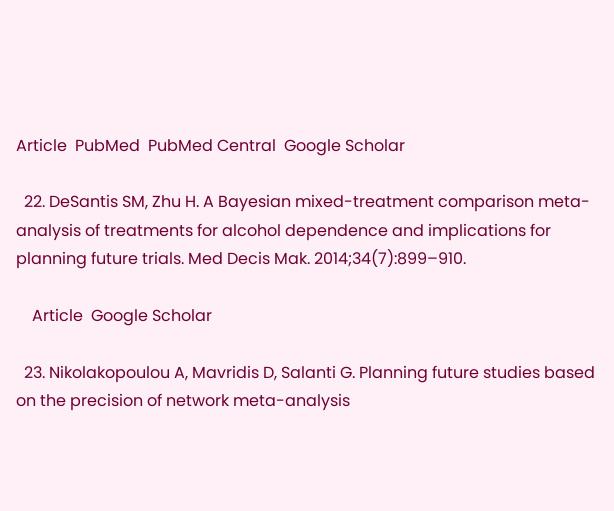Article  PubMed  PubMed Central  Google Scholar

  22. DeSantis SM, Zhu H. A Bayesian mixed-treatment comparison meta-analysis of treatments for alcohol dependence and implications for planning future trials. Med Decis Mak. 2014;34(7):899–910.

    Article  Google Scholar

  23. Nikolakopoulou A, Mavridis D, Salanti G. Planning future studies based on the precision of network meta-analysis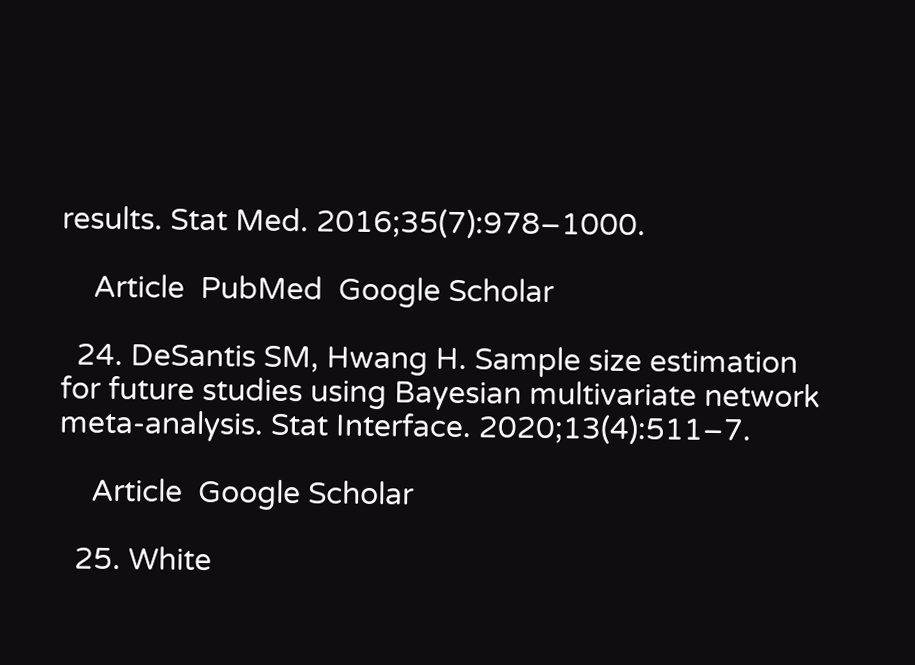results. Stat Med. 2016;35(7):978–1000.

    Article  PubMed  Google Scholar

  24. DeSantis SM, Hwang H. Sample size estimation for future studies using Bayesian multivariate network meta-analysis. Stat Interface. 2020;13(4):511–7.

    Article  Google Scholar

  25. White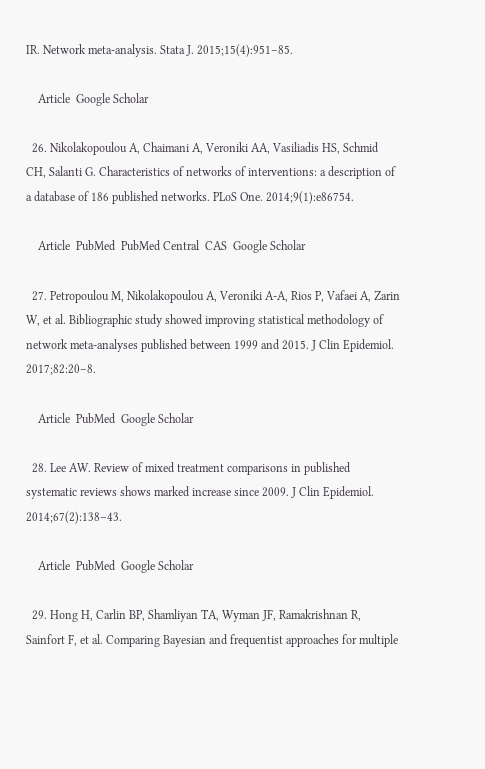IR. Network meta-analysis. Stata J. 2015;15(4):951–85.

    Article  Google Scholar

  26. Nikolakopoulou A, Chaimani A, Veroniki AA, Vasiliadis HS, Schmid CH, Salanti G. Characteristics of networks of interventions: a description of a database of 186 published networks. PLoS One. 2014;9(1):e86754.

    Article  PubMed  PubMed Central  CAS  Google Scholar

  27. Petropoulou M, Nikolakopoulou A, Veroniki A-A, Rios P, Vafaei A, Zarin W, et al. Bibliographic study showed improving statistical methodology of network meta-analyses published between 1999 and 2015. J Clin Epidemiol. 2017;82:20–8.

    Article  PubMed  Google Scholar

  28. Lee AW. Review of mixed treatment comparisons in published systematic reviews shows marked increase since 2009. J Clin Epidemiol. 2014;67(2):138–43.

    Article  PubMed  Google Scholar

  29. Hong H, Carlin BP, Shamliyan TA, Wyman JF, Ramakrishnan R, Sainfort F, et al. Comparing Bayesian and frequentist approaches for multiple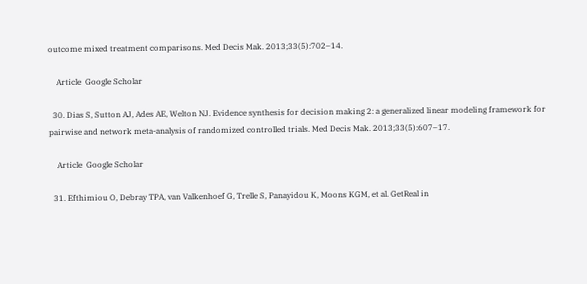outcome mixed treatment comparisons. Med Decis Mak. 2013;33(5):702–14.

    Article  Google Scholar

  30. Dias S, Sutton AJ, Ades AE, Welton NJ. Evidence synthesis for decision making 2: a generalized linear modeling framework for pairwise and network meta-analysis of randomized controlled trials. Med Decis Mak. 2013;33(5):607–17.

    Article  Google Scholar

  31. Efthimiou O, Debray TPA, van Valkenhoef G, Trelle S, Panayidou K, Moons KGM, et al. GetReal in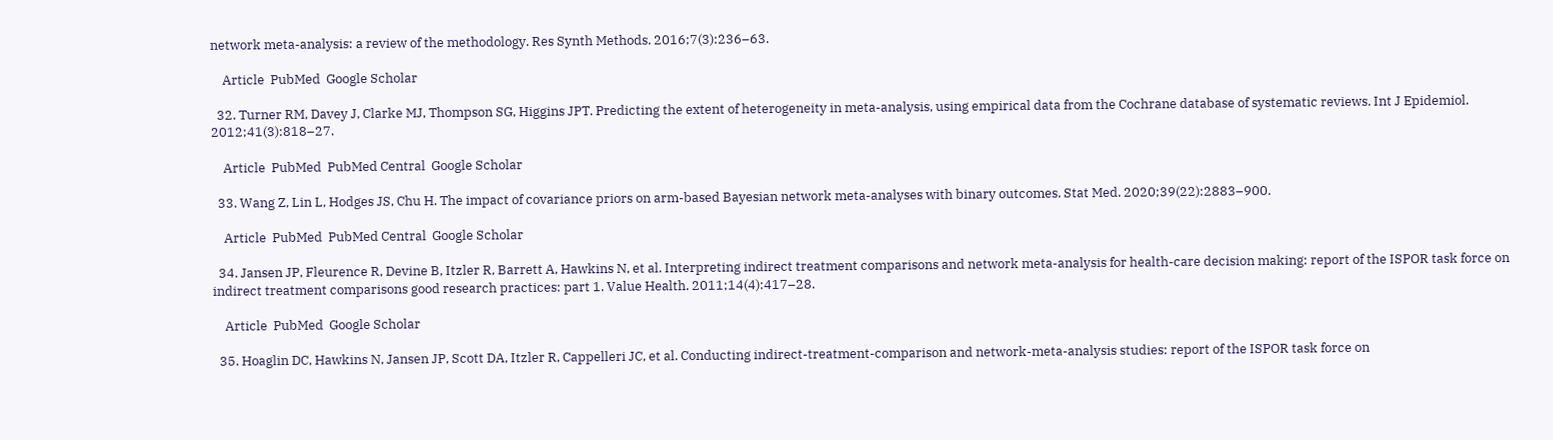network meta-analysis: a review of the methodology. Res Synth Methods. 2016;7(3):236–63.

    Article  PubMed  Google Scholar

  32. Turner RM, Davey J, Clarke MJ, Thompson SG, Higgins JPT. Predicting the extent of heterogeneity in meta-analysis, using empirical data from the Cochrane database of systematic reviews. Int J Epidemiol. 2012;41(3):818–27.

    Article  PubMed  PubMed Central  Google Scholar

  33. Wang Z, Lin L, Hodges JS, Chu H. The impact of covariance priors on arm-based Bayesian network meta-analyses with binary outcomes. Stat Med. 2020;39(22):2883–900.

    Article  PubMed  PubMed Central  Google Scholar

  34. Jansen JP, Fleurence R, Devine B, Itzler R, Barrett A, Hawkins N, et al. Interpreting indirect treatment comparisons and network meta-analysis for health-care decision making: report of the ISPOR task force on indirect treatment comparisons good research practices: part 1. Value Health. 2011;14(4):417–28.

    Article  PubMed  Google Scholar

  35. Hoaglin DC, Hawkins N, Jansen JP, Scott DA, Itzler R, Cappelleri JC, et al. Conducting indirect-treatment-comparison and network-meta-analysis studies: report of the ISPOR task force on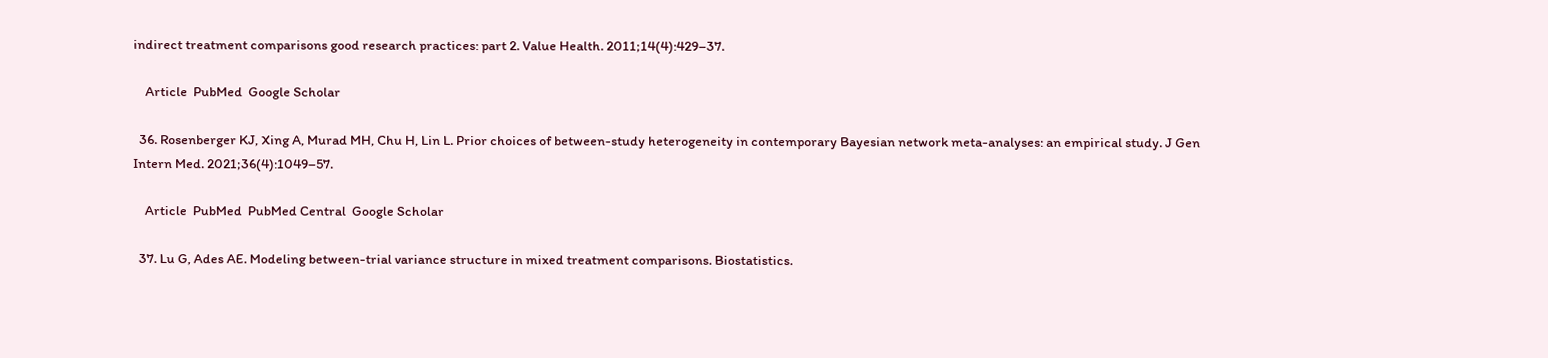indirect treatment comparisons good research practices: part 2. Value Health. 2011;14(4):429–37.

    Article  PubMed  Google Scholar

  36. Rosenberger KJ, Xing A, Murad MH, Chu H, Lin L. Prior choices of between-study heterogeneity in contemporary Bayesian network meta-analyses: an empirical study. J Gen Intern Med. 2021;36(4):1049–57.

    Article  PubMed  PubMed Central  Google Scholar

  37. Lu G, Ades AE. Modeling between-trial variance structure in mixed treatment comparisons. Biostatistics.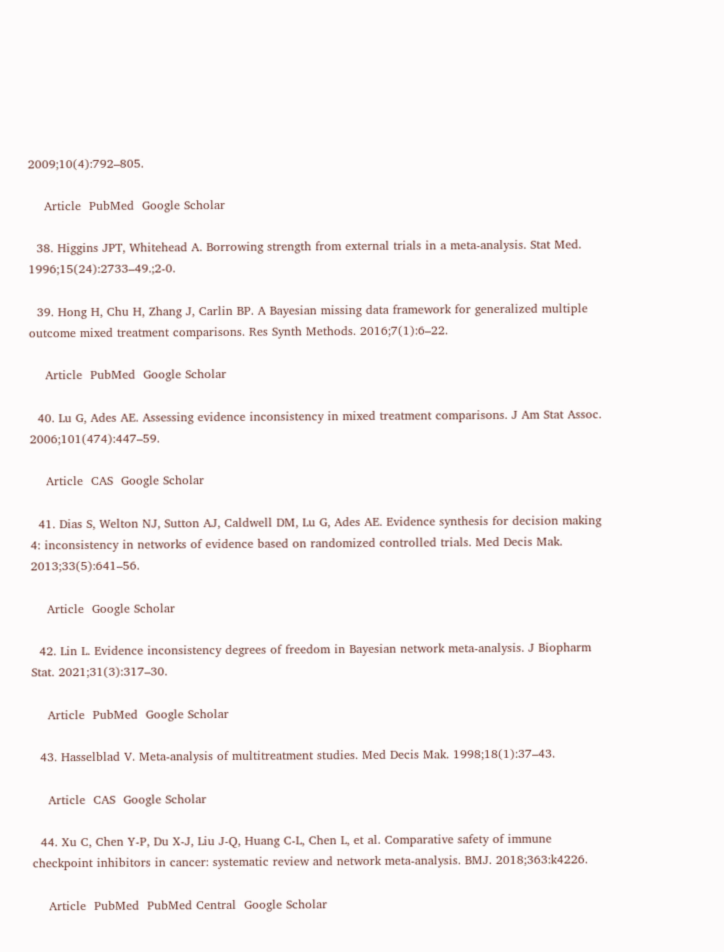2009;10(4):792–805.

    Article  PubMed  Google Scholar

  38. Higgins JPT, Whitehead A. Borrowing strength from external trials in a meta-analysis. Stat Med. 1996;15(24):2733–49.;2-0.

  39. Hong H, Chu H, Zhang J, Carlin BP. A Bayesian missing data framework for generalized multiple outcome mixed treatment comparisons. Res Synth Methods. 2016;7(1):6–22.

    Article  PubMed  Google Scholar

  40. Lu G, Ades AE. Assessing evidence inconsistency in mixed treatment comparisons. J Am Stat Assoc. 2006;101(474):447–59.

    Article  CAS  Google Scholar

  41. Dias S, Welton NJ, Sutton AJ, Caldwell DM, Lu G, Ades AE. Evidence synthesis for decision making 4: inconsistency in networks of evidence based on randomized controlled trials. Med Decis Mak. 2013;33(5):641–56.

    Article  Google Scholar

  42. Lin L. Evidence inconsistency degrees of freedom in Bayesian network meta-analysis. J Biopharm Stat. 2021;31(3):317–30.

    Article  PubMed  Google Scholar

  43. Hasselblad V. Meta-analysis of multitreatment studies. Med Decis Mak. 1998;18(1):37–43.

    Article  CAS  Google Scholar

  44. Xu C, Chen Y-P, Du X-J, Liu J-Q, Huang C-L, Chen L, et al. Comparative safety of immune checkpoint inhibitors in cancer: systematic review and network meta-analysis. BMJ. 2018;363:k4226.

    Article  PubMed  PubMed Central  Google Scholar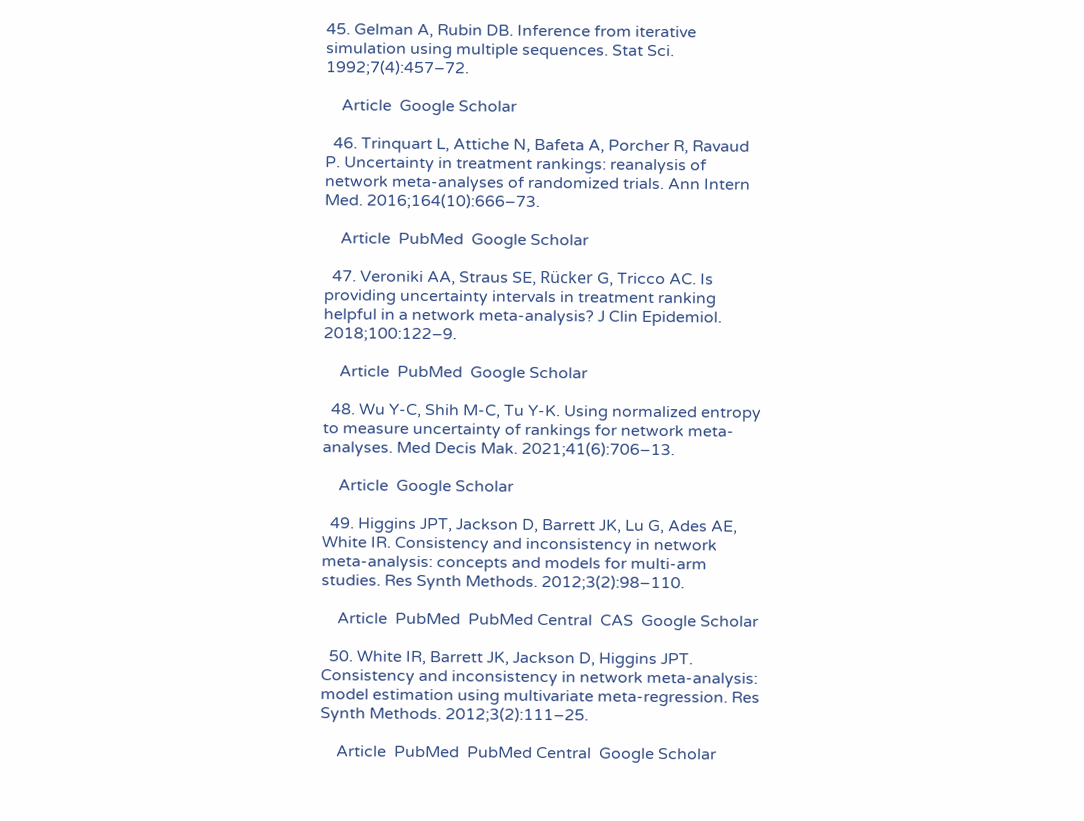45. Gelman A, Rubin DB. Inference from iterative simulation using multiple sequences. Stat Sci. 1992;7(4):457–72.

    Article  Google Scholar

  46. Trinquart L, Attiche N, Bafeta A, Porcher R, Ravaud P. Uncertainty in treatment rankings: reanalysis of network meta-analyses of randomized trials. Ann Intern Med. 2016;164(10):666–73.

    Article  PubMed  Google Scholar

  47. Veroniki AA, Straus SE, Rücker G, Tricco AC. Is providing uncertainty intervals in treatment ranking helpful in a network meta-analysis? J Clin Epidemiol. 2018;100:122–9.

    Article  PubMed  Google Scholar

  48. Wu Y-C, Shih M-C, Tu Y-K. Using normalized entropy to measure uncertainty of rankings for network meta-analyses. Med Decis Mak. 2021;41(6):706–13.

    Article  Google Scholar

  49. Higgins JPT, Jackson D, Barrett JK, Lu G, Ades AE, White IR. Consistency and inconsistency in network meta-analysis: concepts and models for multi-arm studies. Res Synth Methods. 2012;3(2):98–110.

    Article  PubMed  PubMed Central  CAS  Google Scholar

  50. White IR, Barrett JK, Jackson D, Higgins JPT. Consistency and inconsistency in network meta-analysis: model estimation using multivariate meta-regression. Res Synth Methods. 2012;3(2):111–25.

    Article  PubMed  PubMed Central  Google Scholar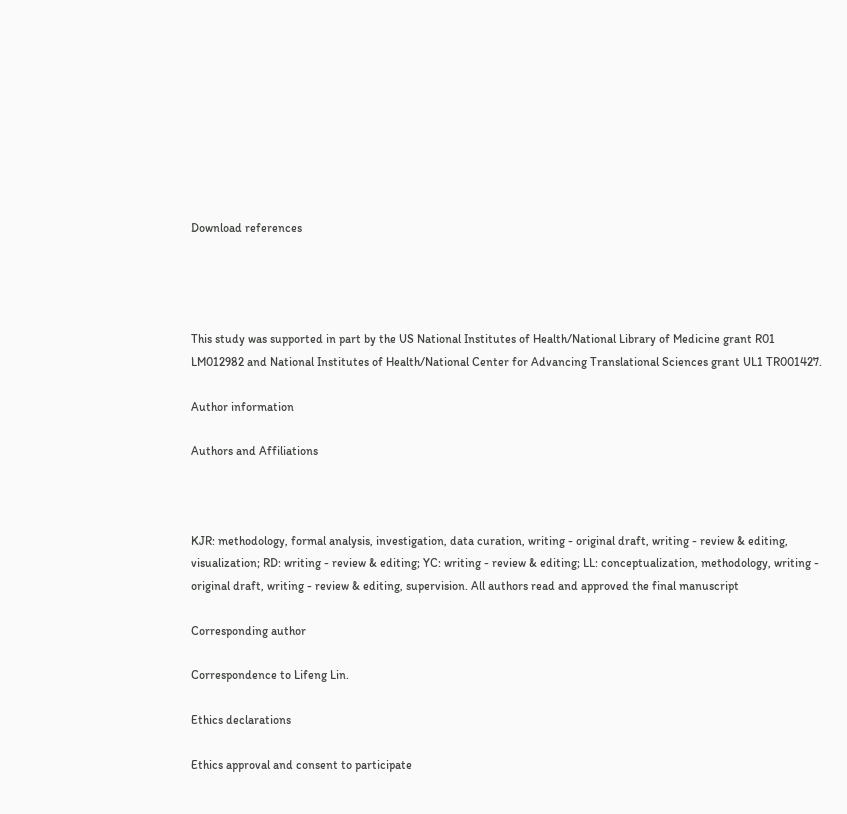Download references




This study was supported in part by the US National Institutes of Health/National Library of Medicine grant R01 LM012982 and National Institutes of Health/National Center for Advancing Translational Sciences grant UL1 TR001427.

Author information

Authors and Affiliations



KJR: methodology, formal analysis, investigation, data curation, writing - original draft, writing - review & editing, visualization; RD: writing - review & editing; YC: writing - review & editing; LL: conceptualization, methodology, writing - original draft, writing - review & editing, supervision. All authors read and approved the final manuscript

Corresponding author

Correspondence to Lifeng Lin.

Ethics declarations

Ethics approval and consent to participate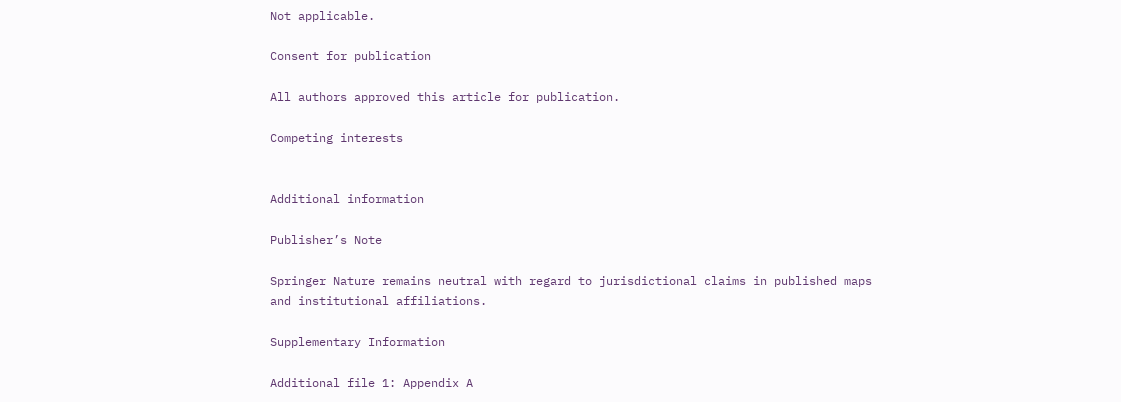Not applicable.

Consent for publication

All authors approved this article for publication.

Competing interests


Additional information

Publisher’s Note

Springer Nature remains neutral with regard to jurisdictional claims in published maps and institutional affiliations.

Supplementary Information

Additional file 1: Appendix A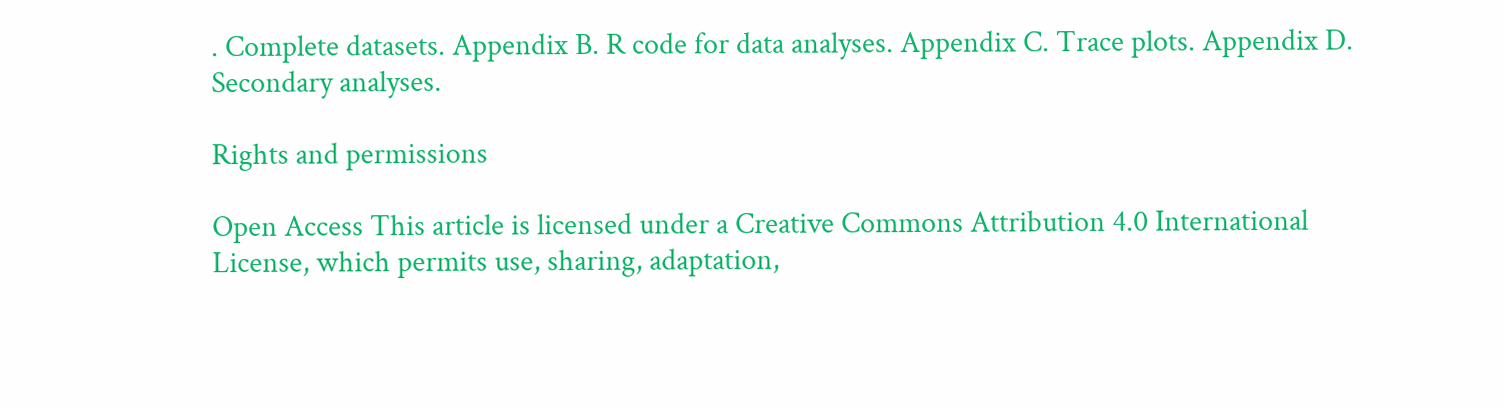. Complete datasets. Appendix B. R code for data analyses. Appendix C. Trace plots. Appendix D. Secondary analyses.

Rights and permissions

Open Access This article is licensed under a Creative Commons Attribution 4.0 International License, which permits use, sharing, adaptation,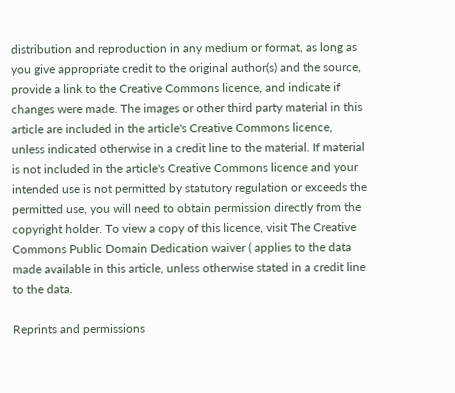distribution and reproduction in any medium or format, as long as you give appropriate credit to the original author(s) and the source, provide a link to the Creative Commons licence, and indicate if changes were made. The images or other third party material in this article are included in the article's Creative Commons licence, unless indicated otherwise in a credit line to the material. If material is not included in the article's Creative Commons licence and your intended use is not permitted by statutory regulation or exceeds the permitted use, you will need to obtain permission directly from the copyright holder. To view a copy of this licence, visit The Creative Commons Public Domain Dedication waiver ( applies to the data made available in this article, unless otherwise stated in a credit line to the data.

Reprints and permissions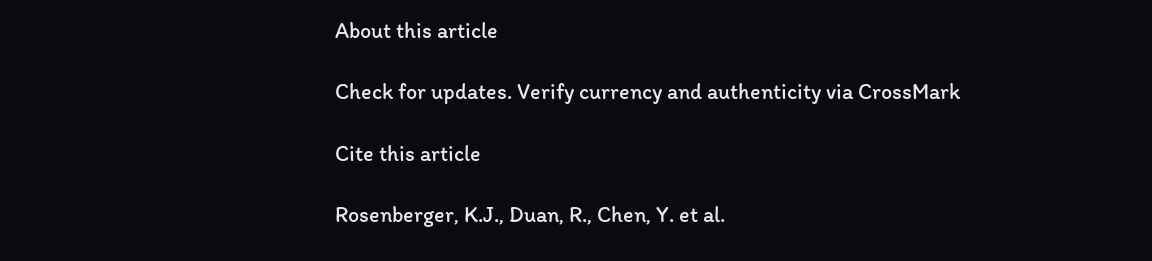About this article

Check for updates. Verify currency and authenticity via CrossMark

Cite this article

Rosenberger, K.J., Duan, R., Chen, Y. et al.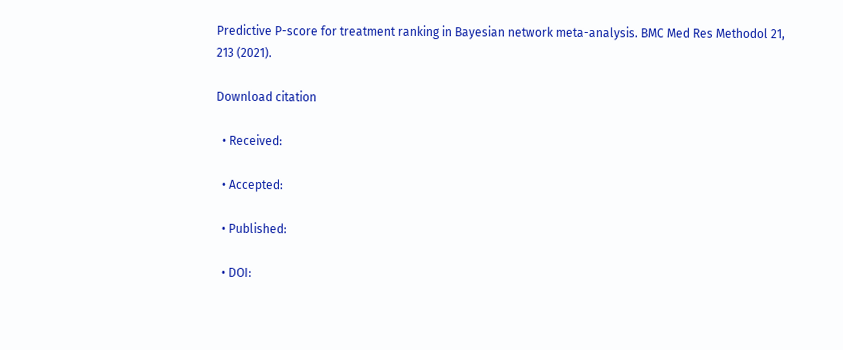Predictive P-score for treatment ranking in Bayesian network meta-analysis. BMC Med Res Methodol 21, 213 (2021).

Download citation

  • Received:

  • Accepted:

  • Published:

  • DOI: